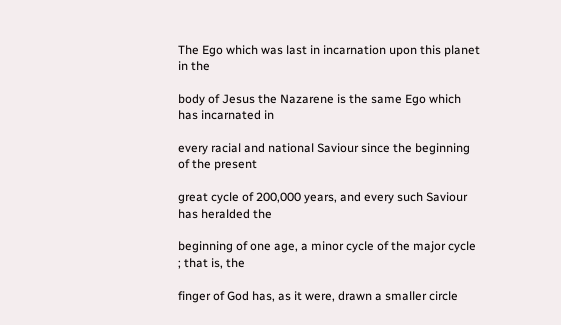The Ego which was last in incarnation upon this planet in the

body of Jesus the Nazarene is the same Ego which has incarnated in

every racial and national Saviour since the beginning of the present

great cycle of 200,000 years, and every such Saviour has heralded the

beginning of one age, a minor cycle of the major cycle ; that is, the

finger of God has, as it were, drawn a smaller circle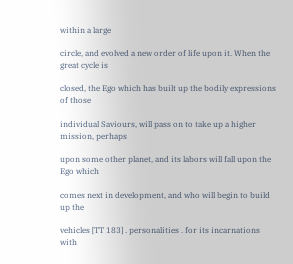within a large

circle, and evolved a new order of life upon it. When the great cycle is

closed, the Ego which has built up the bodily expressions of those

individual Saviours, will pass on to take up a higher mission, perhaps

upon some other planet, and its labors will fall upon the Ego which

comes next in development, and who will begin to build up the

vehicles [TT 183] . personalities . for its incarnations with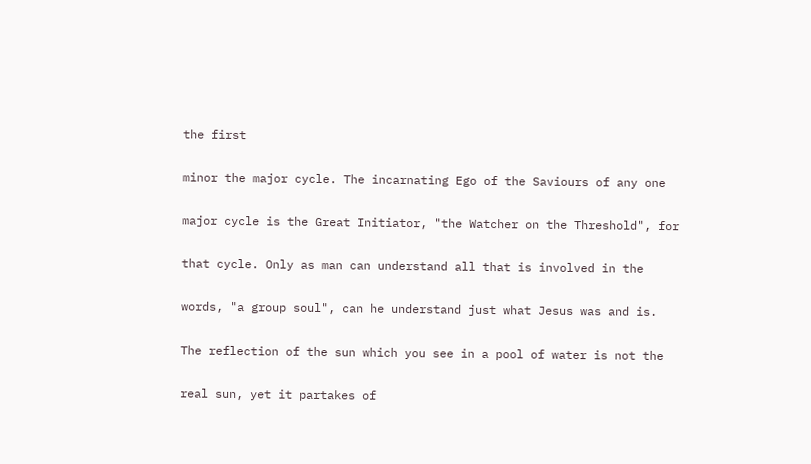the first

minor the major cycle. The incarnating Ego of the Saviours of any one

major cycle is the Great Initiator, "the Watcher on the Threshold", for

that cycle. Only as man can understand all that is involved in the

words, "a group soul", can he understand just what Jesus was and is.

The reflection of the sun which you see in a pool of water is not the

real sun, yet it partakes of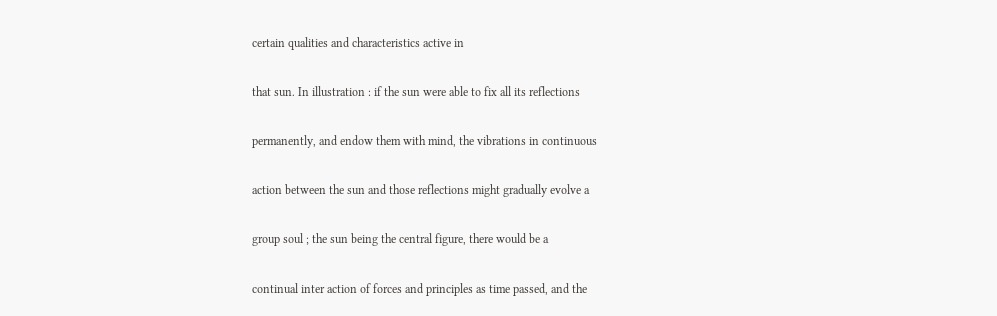certain qualities and characteristics active in

that sun. In illustration : if the sun were able to fix all its reflections

permanently, and endow them with mind, the vibrations in continuous

action between the sun and those reflections might gradually evolve a

group soul ; the sun being the central figure, there would be a

continual inter action of forces and principles as time passed, and the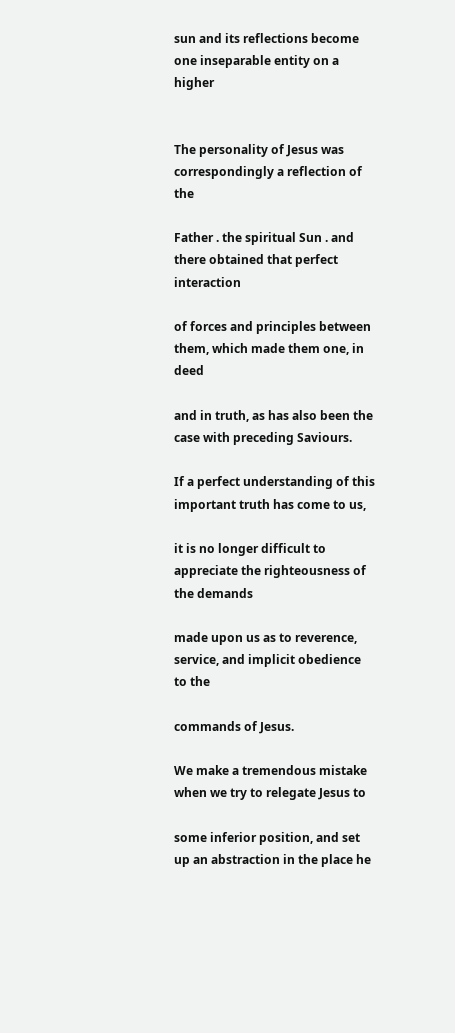sun and its reflections become one inseparable entity on a higher


The personality of Jesus was correspondingly a reflection of the

Father . the spiritual Sun . and there obtained that perfect interaction

of forces and principles between them, which made them one, in deed

and in truth, as has also been the case with preceding Saviours.

If a perfect understanding of this important truth has come to us,

it is no longer difficult to appreciate the righteousness of the demands

made upon us as to reverence, service, and implicit obedience to the

commands of Jesus.

We make a tremendous mistake when we try to relegate Jesus to

some inferior position, and set up an abstraction in the place he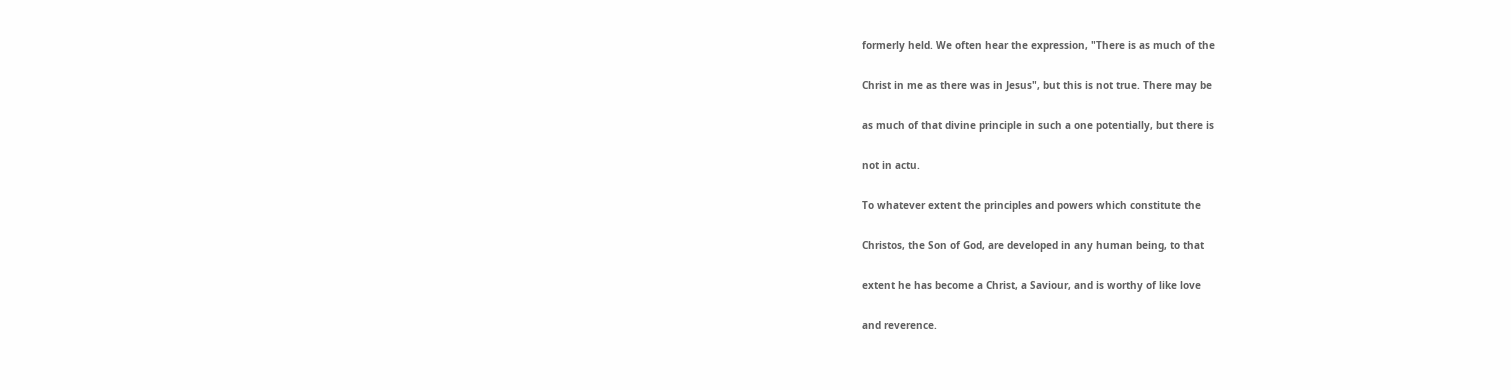formerly held. We often hear the expression, "There is as much of the

Christ in me as there was in Jesus", but this is not true. There may be

as much of that divine principle in such a one potentially, but there is

not in actu.

To whatever extent the principles and powers which constitute the

Christos, the Son of God, are developed in any human being, to that

extent he has become a Christ, a Saviour, and is worthy of like love

and reverence.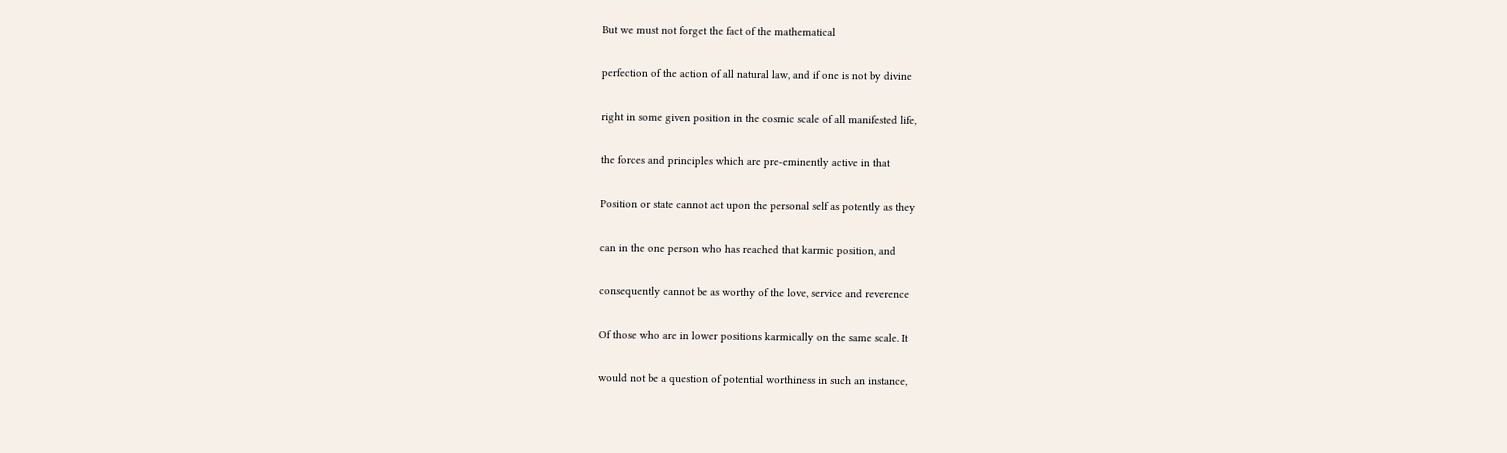But we must not forget the fact of the mathematical

perfection of the action of all natural law, and if one is not by divine

right in some given position in the cosmic scale of all manifested life,

the forces and principles which are pre-eminently active in that

Position or state cannot act upon the personal self as potently as they

can in the one person who has reached that karmic position, and

consequently cannot be as worthy of the love, service and reverence

Of those who are in lower positions karmically on the same scale. It

would not be a question of potential worthiness in such an instance,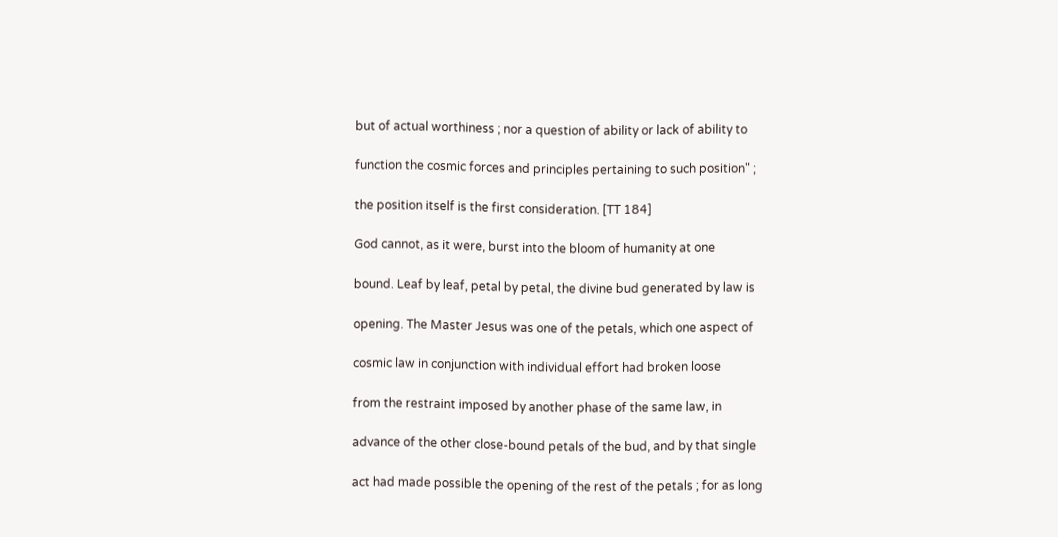but of actual worthiness ; nor a question of ability or lack of ability to

function the cosmic forces and principles pertaining to such position" ;

the position itself is the first consideration. [TT 184]

God cannot, as it were, burst into the bloom of humanity at one

bound. Leaf by leaf, petal by petal, the divine bud generated by law is

opening. The Master Jesus was one of the petals, which one aspect of

cosmic law in conjunction with individual effort had broken loose

from the restraint imposed by another phase of the same law, in

advance of the other close-bound petals of the bud, and by that single

act had made possible the opening of the rest of the petals ; for as long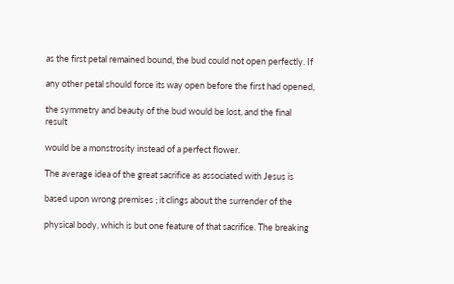as the first petal remained bound, the bud could not open perfectly. If

any other petal should force its way open before the first had opened,

the symmetry and beauty of the bud would be lost, and the final result

would be a monstrosity instead of a perfect flower.

The average idea of the great sacrifice as associated with Jesus is

based upon wrong premises ; it clings about the surrender of the

physical body, which is but one feature of that sacrifice. The breaking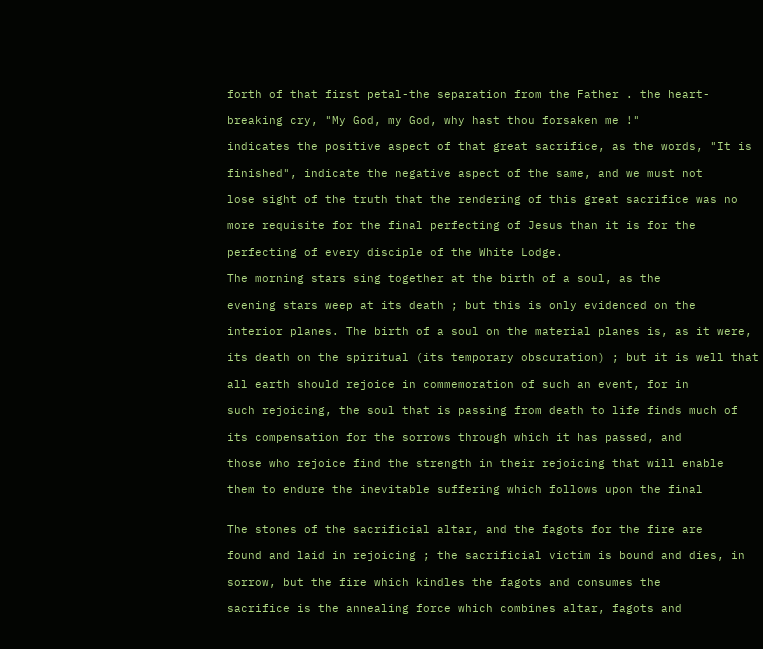forth of that first petal-the separation from the Father . the heart-

breaking cry, "My God, my God, why hast thou forsaken me !"

indicates the positive aspect of that great sacrifice, as the words, "It is

finished", indicate the negative aspect of the same, and we must not

lose sight of the truth that the rendering of this great sacrifice was no

more requisite for the final perfecting of Jesus than it is for the

perfecting of every disciple of the White Lodge.

The morning stars sing together at the birth of a soul, as the

evening stars weep at its death ; but this is only evidenced on the

interior planes. The birth of a soul on the material planes is, as it were,

its death on the spiritual (its temporary obscuration) ; but it is well that

all earth should rejoice in commemoration of such an event, for in

such rejoicing, the soul that is passing from death to life finds much of

its compensation for the sorrows through which it has passed, and

those who rejoice find the strength in their rejoicing that will enable

them to endure the inevitable suffering which follows upon the final


The stones of the sacrificial altar, and the fagots for the fire are

found and laid in rejoicing ; the sacrificial victim is bound and dies, in

sorrow, but the fire which kindles the fagots and consumes the

sacrifice is the annealing force which combines altar, fagots and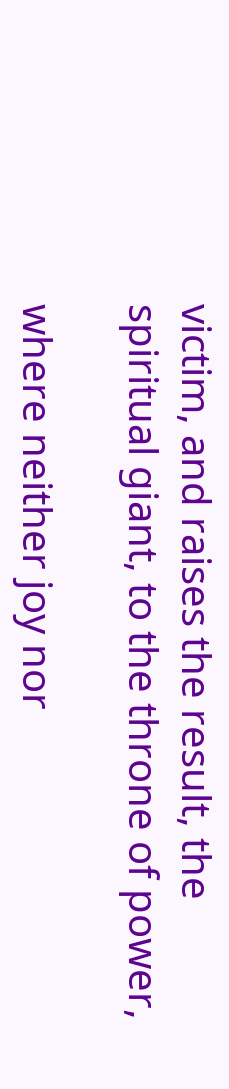victim, and raises the result, the spiritual giant, to the throne of power,

where neither joy nor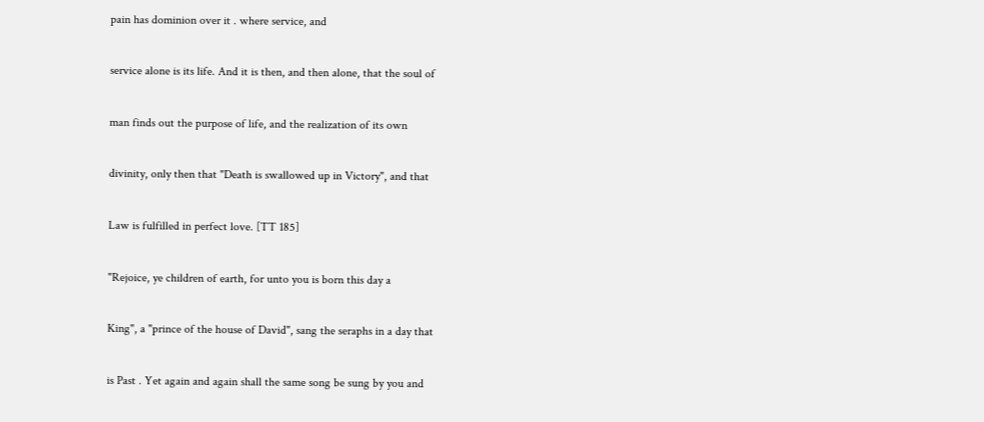pain has dominion over it . where service, and

service alone is its life. And it is then, and then alone, that the soul of

man finds out the purpose of life, and the realization of its own

divinity, only then that "Death is swallowed up in Victory", and that

Law is fulfilled in perfect love. [TT 185]

"Rejoice, ye children of earth, for unto you is born this day a

King", a "prince of the house of David", sang the seraphs in a day that

is Past . Yet again and again shall the same song be sung by you and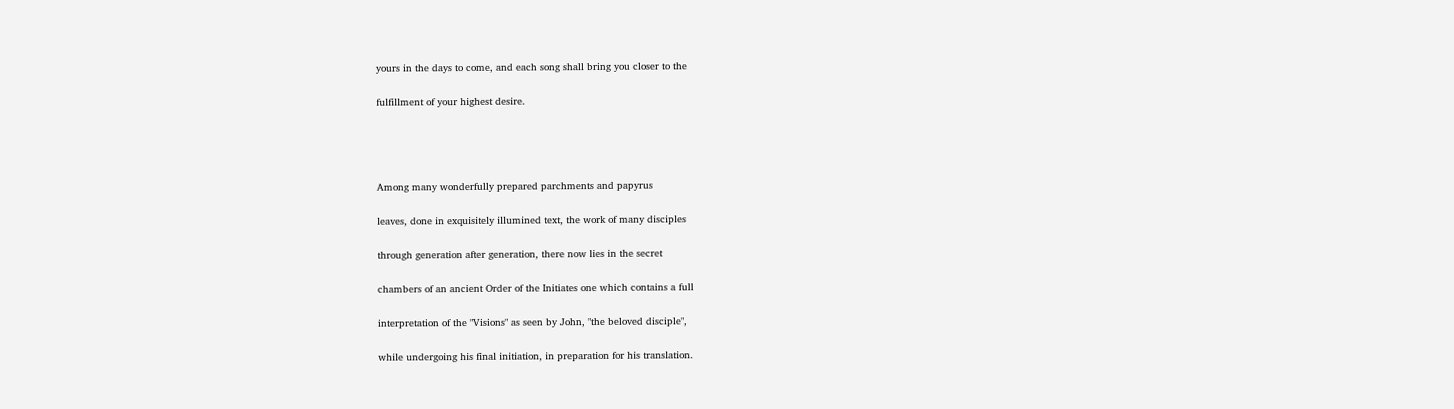yours in the days to come, and each song shall bring you closer to the

fulfillment of your highest desire.




Among many wonderfully prepared parchments and papyrus

leaves, done in exquisitely illumined text, the work of many disciples

through generation after generation, there now lies in the secret

chambers of an ancient Order of the Initiates one which contains a full

interpretation of the "Visions" as seen by John, "the beloved disciple",

while undergoing his final initiation, in preparation for his translation.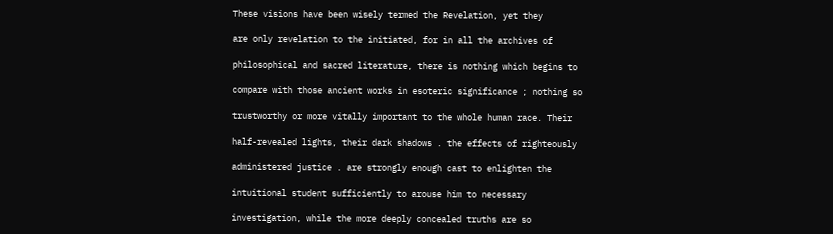These visions have been wisely termed the Revelation, yet they

are only revelation to the initiated, for in all the archives of

philosophical and sacred literature, there is nothing which begins to

compare with those ancient works in esoteric significance ; nothing so

trustworthy or more vitally important to the whole human race. Their

half-revealed lights, their dark shadows . the effects of righteously

administered justice . are strongly enough cast to enlighten the

intuitional student sufficiently to arouse him to necessary

investigation, while the more deeply concealed truths are so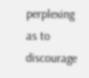perplexing as to discourage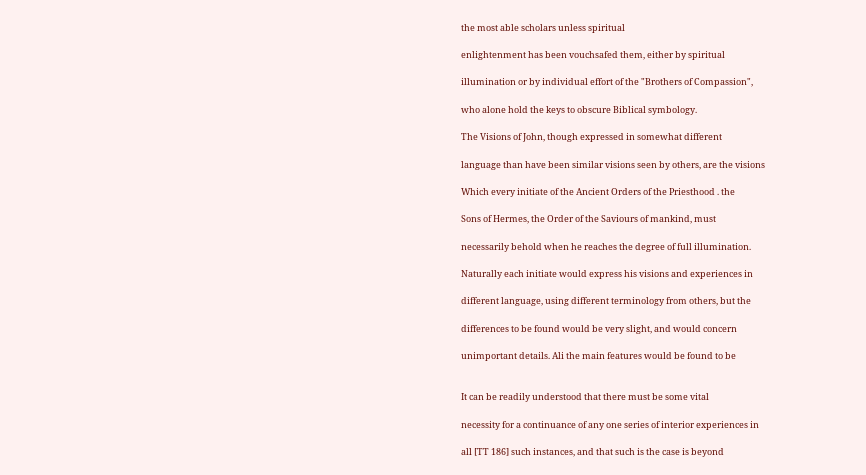the most able scholars unless spiritual

enlightenment has been vouchsafed them, either by spiritual

illumination or by individual effort of the "Brothers of Compassion",

who alone hold the keys to obscure Biblical symbology.

The Visions of John, though expressed in somewhat different

language than have been similar visions seen by others, are the visions

Which every initiate of the Ancient Orders of the Priesthood . the

Sons of Hermes, the Order of the Saviours of mankind, must

necessarily behold when he reaches the degree of full illumination.

Naturally each initiate would express his visions and experiences in

different language, using different terminology from others, but the

differences to be found would be very slight, and would concern

unimportant details. Ali the main features would be found to be


It can be readily understood that there must be some vital

necessity for a continuance of any one series of interior experiences in

all [TT 186] such instances, and that such is the case is beyond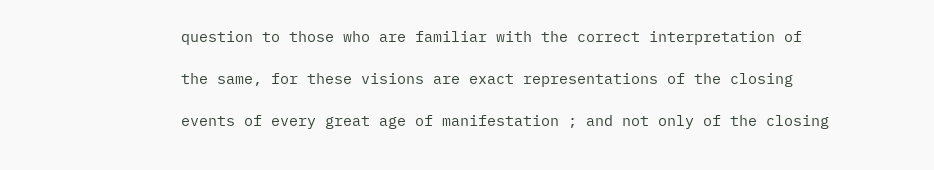question to those who are familiar with the correct interpretation of

the same, for these visions are exact representations of the closing

events of every great age of manifestation ; and not only of the closing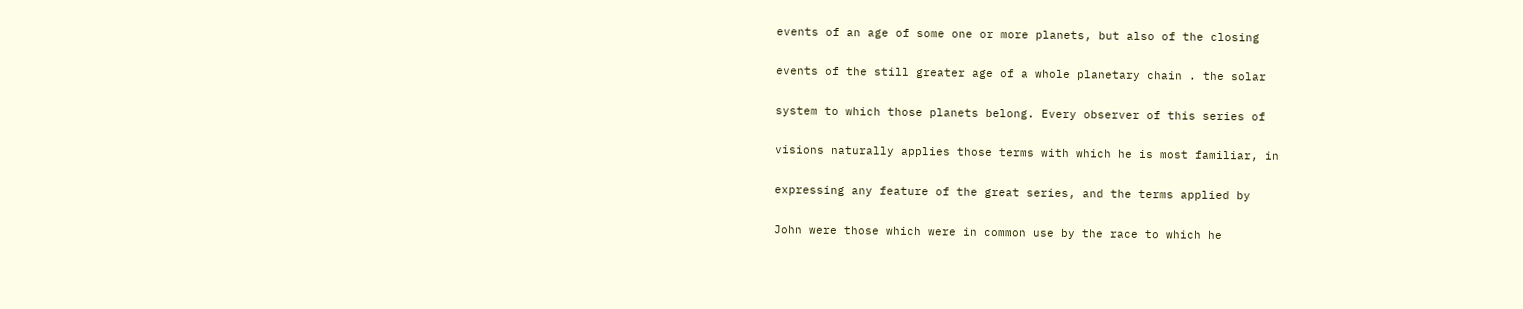events of an age of some one or more planets, but also of the closing

events of the still greater age of a whole planetary chain . the solar

system to which those planets belong. Every observer of this series of

visions naturally applies those terms with which he is most familiar, in

expressing any feature of the great series, and the terms applied by

John were those which were in common use by the race to which he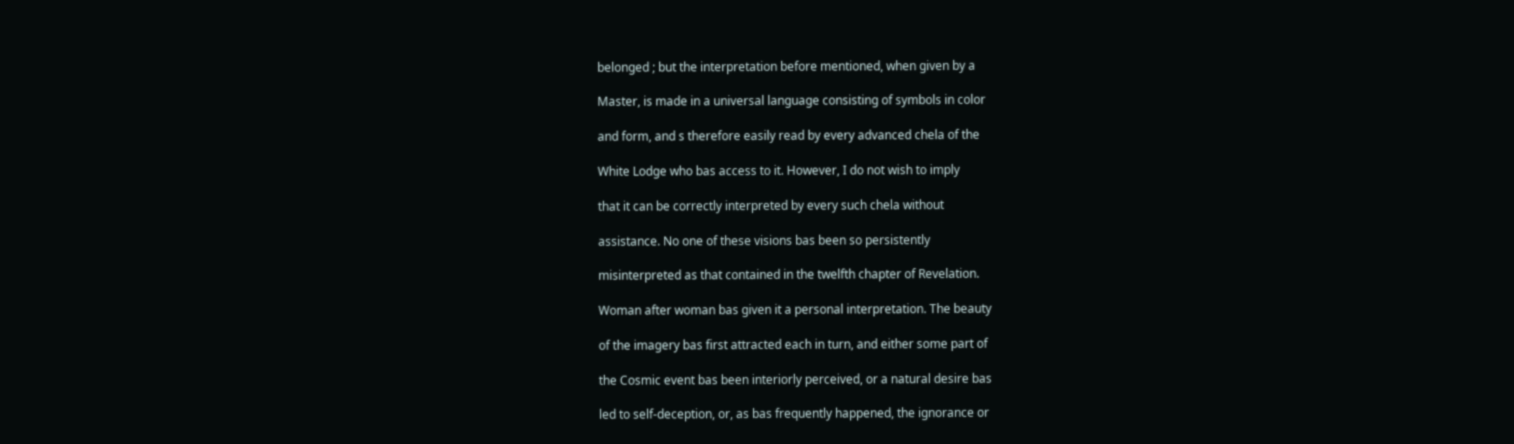belonged ; but the interpretation before mentioned, when given by a

Master, is made in a universal language consisting of symbols in color

and form, and s therefore easily read by every advanced chela of the

White Lodge who bas access to it. However, I do not wish to imply

that it can be correctly interpreted by every such chela without

assistance. No one of these visions bas been so persistently

misinterpreted as that contained in the twelfth chapter of Revelation.

Woman after woman bas given it a personal interpretation. The beauty

of the imagery bas first attracted each in turn, and either some part of

the Cosmic event bas been interiorly perceived, or a natural desire bas

led to self-deception, or, as bas frequently happened, the ignorance or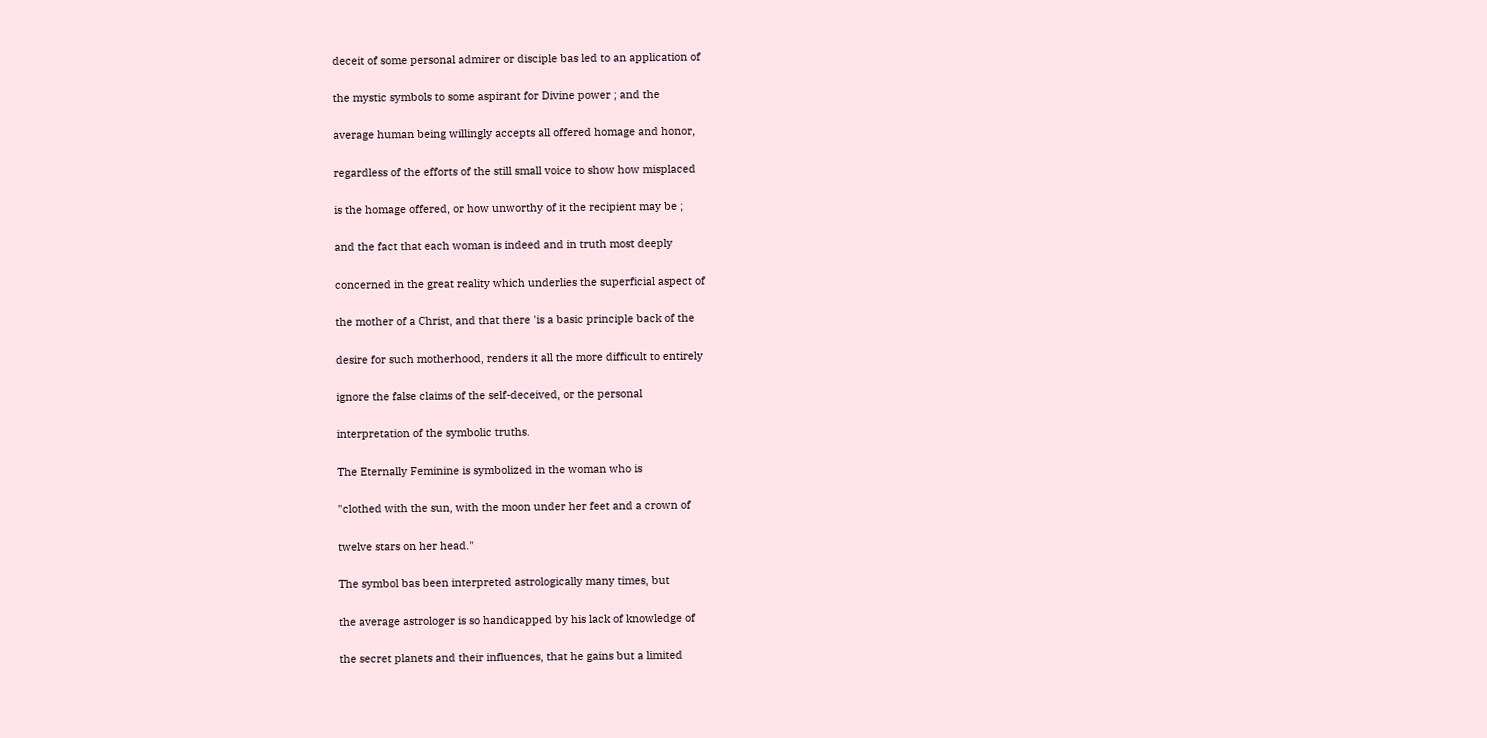deceit of some personal admirer or disciple bas led to an application of

the mystic symbols to some aspirant for Divine power ; and the

average human being willingly accepts all offered homage and honor,

regardless of the efforts of the still small voice to show how misplaced

is the homage offered, or how unworthy of it the recipient may be ;

and the fact that each woman is indeed and in truth most deeply

concerned in the great reality which underlies the superficial aspect of

the mother of a Christ, and that there 'is a basic principle back of the

desire for such motherhood, renders it all the more difficult to entirely

ignore the false claims of the self-deceived, or the personal

interpretation of the symbolic truths.

The Eternally Feminine is symbolized in the woman who is

"clothed with the sun, with the moon under her feet and a crown of

twelve stars on her head."

The symbol bas been interpreted astrologically many times, but

the average astrologer is so handicapped by his lack of knowledge of

the secret planets and their influences, that he gains but a limited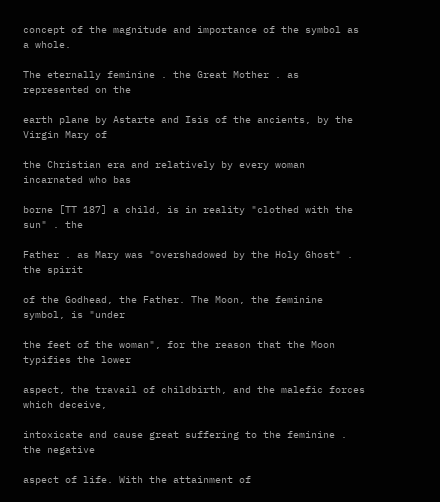concept of the magnitude and importance of the symbol as a whole.

The eternally feminine . the Great Mother . as represented on the

earth plane by Astarte and Isis of the ancients, by the Virgin Mary of

the Christian era and relatively by every woman incarnated who bas

borne [TT 187] a child, is in reality "clothed with the sun" . the

Father . as Mary was "overshadowed by the Holy Ghost" . the spirit

of the Godhead, the Father. The Moon, the feminine symbol, is "under

the feet of the woman", for the reason that the Moon typifies the lower

aspect, the travail of childbirth, and the malefic forces which deceive,

intoxicate and cause great suffering to the feminine . the negative

aspect of life. With the attainment of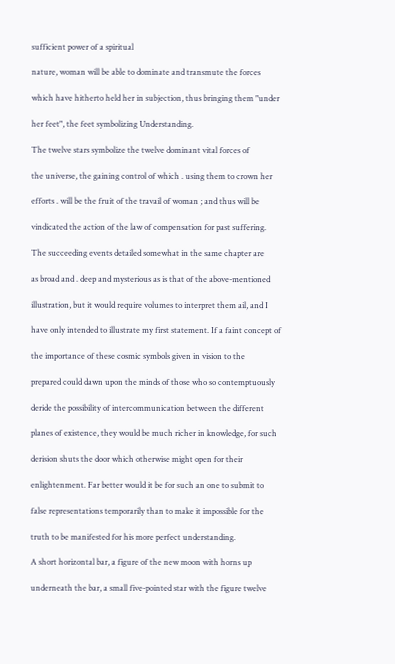sufficient power of a spiritual

nature, woman will be able to dominate and transmute the forces

which have hitherto held her in subjection, thus bringing them "under

her feet", the feet symbolizing Understanding.

The twelve stars symbolize the twelve dominant vital forces of

the universe, the gaining control of which . using them to crown her

efforts . will be the fruit of the travail of woman ; and thus will be

vindicated the action of the law of compensation for past suffering.

The succeeding events detailed somewhat in the same chapter are

as broad and . deep and mysterious as is that of the above-mentioned

illustration, but it would require volumes to interpret them ail, and I

have only intended to illustrate my first statement. If a faint concept of

the importance of these cosmic symbols given in vision to the

prepared could dawn upon the minds of those who so contemptuously

deride the possibility of intercommunication between the different

planes of existence, they would be much richer in knowledge, for such

derision shuts the door which otherwise might open for their

enlightenment. Far better would it be for such an one to submit to

false representations temporarily than to make it impossible for the

truth to be manifested for his more perfect understanding.

A short horizontal bar, a figure of the new moon with horns up

underneath the bar, a small five-pointed star with the figure twelve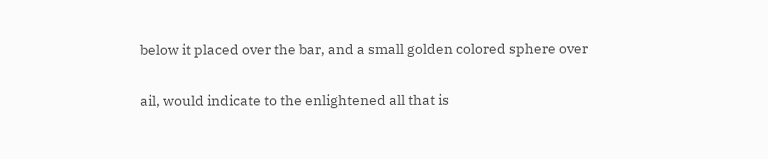below it placed over the bar, and a small golden colored sphere over

ail, would indicate to the enlightened all that is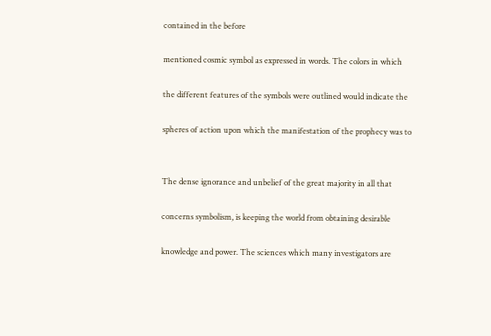contained in the before

mentioned cosmic symbol as expressed in words. The colors in which

the different features of the symbols were outlined would indicate the

spheres of action upon which the manifestation of the prophecy was to


The dense ignorance and unbelief of the great majority in all that

concerns symbolism, is keeping the world from obtaining desirable

knowledge and power. The sciences which many investigators are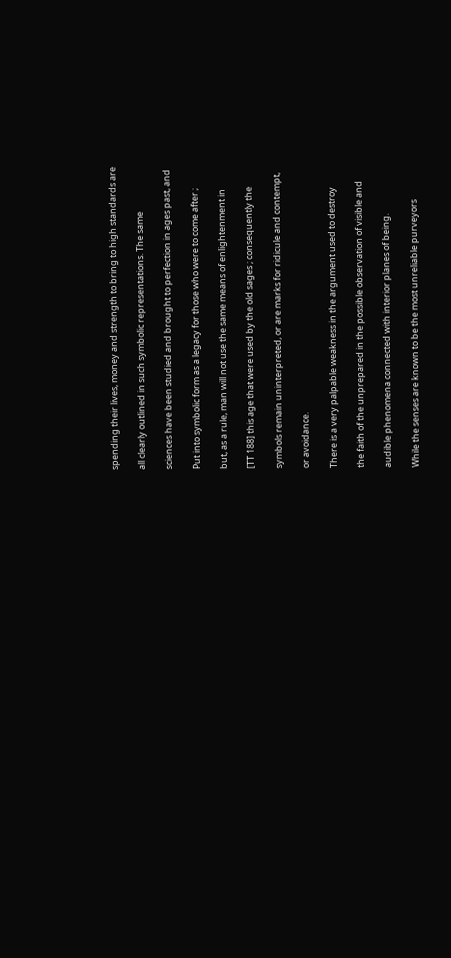spending their lives, money and strength to bring to high standards are

all clearly outlined in such symbolic representations. The same

sciences have been studied and brought to perfection in ages past, and

Put into symbolic form as a legacy for those who were to come after ;

but, as a rule, man will not use the same means of enlightenment in

[TT 188] this age that were used by the old sages ; consequently the

symbols remain uninterpreted, or are marks for ridicule and contempt,

or avoidance.

There is a very palpable weakness in the argument used to destroy

the faith of the unprepared in the possible observation of visible and

audible phenomena connected with interior planes of being.

While the senses are known to be the most unreliable purveyors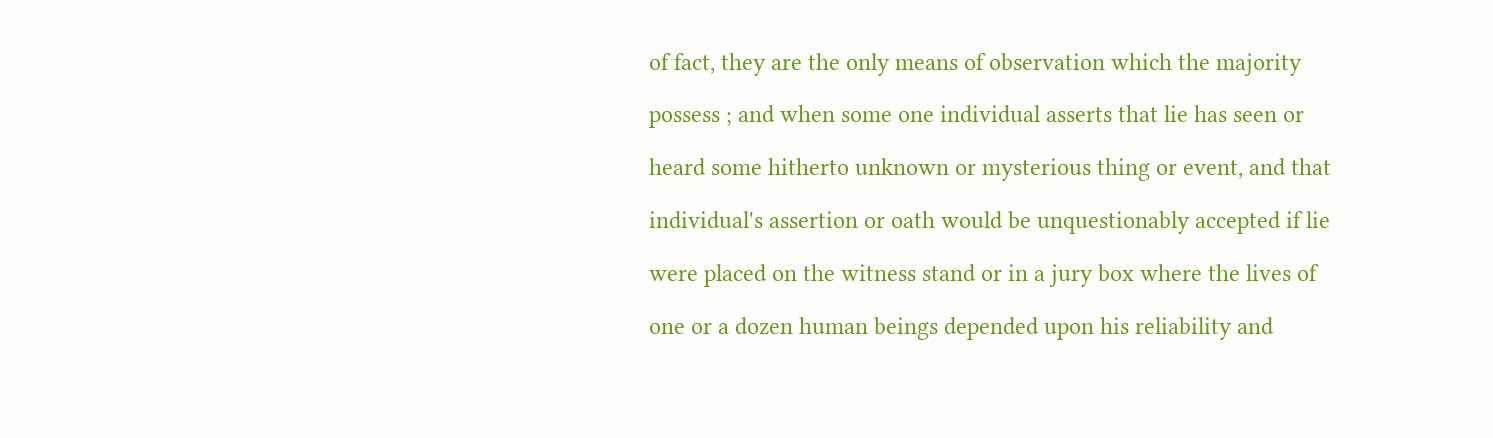of fact, they are the only means of observation which the majority

possess ; and when some one individual asserts that lie has seen or

heard some hitherto unknown or mysterious thing or event, and that

individual's assertion or oath would be unquestionably accepted if lie

were placed on the witness stand or in a jury box where the lives of

one or a dozen human beings depended upon his reliability and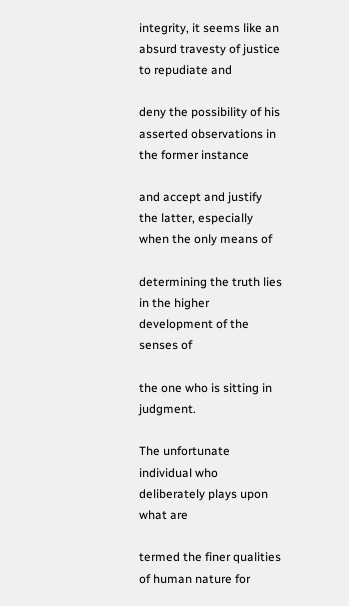integrity, it seems like an absurd travesty of justice to repudiate and

deny the possibility of his asserted observations in the former instance

and accept and justify the latter, especially when the only means of

determining the truth lies in the higher development of the senses of

the one who is sitting in judgment.

The unfortunate individual who deliberately plays upon what are

termed the finer qualities of human nature for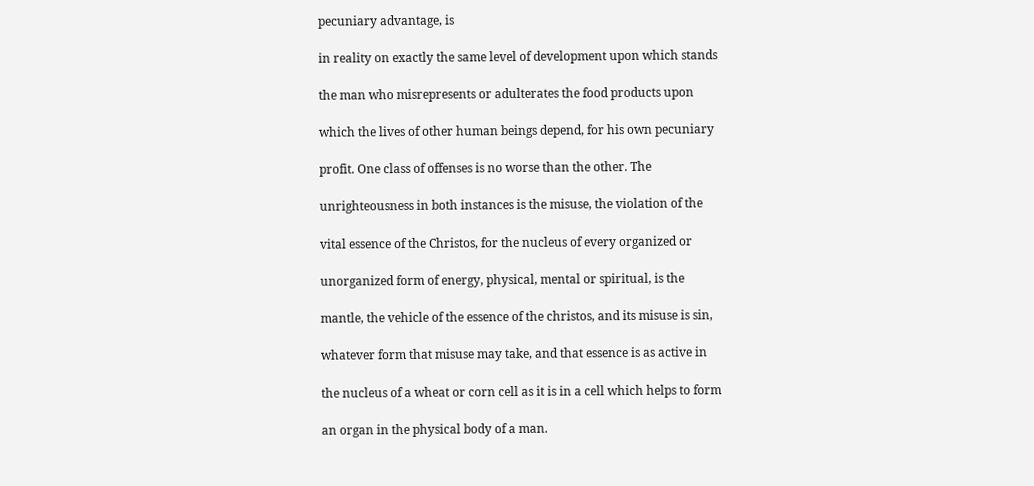pecuniary advantage, is

in reality on exactly the same level of development upon which stands

the man who misrepresents or adulterates the food products upon

which the lives of other human beings depend, for his own pecuniary

profit. One class of offenses is no worse than the other. The

unrighteousness in both instances is the misuse, the violation of the

vital essence of the Christos, for the nucleus of every organized or

unorganized form of energy, physical, mental or spiritual, is the

mantle, the vehicle of the essence of the christos, and its misuse is sin,

whatever form that misuse may take, and that essence is as active in

the nucleus of a wheat or corn cell as it is in a cell which helps to form

an organ in the physical body of a man.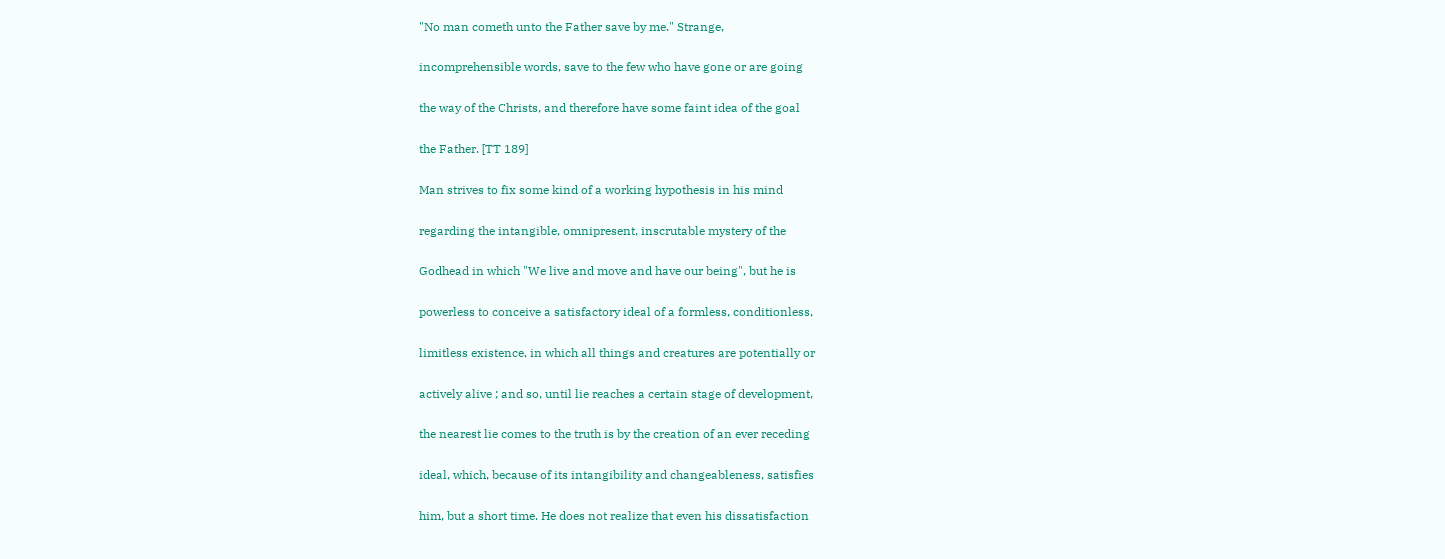"No man cometh unto the Father save by me." Strange,

incomprehensible words, save to the few who have gone or are going

the way of the Christs, and therefore have some faint idea of the goal

the Father. [TT 189]

Man strives to fix some kind of a working hypothesis in his mind

regarding the intangible, omnipresent, inscrutable mystery of the

Godhead in which "We live and move and have our being", but he is

powerless to conceive a satisfactory ideal of a formless, conditionless,

limitless existence, in which all things and creatures are potentially or

actively alive ; and so, until lie reaches a certain stage of development,

the nearest lie comes to the truth is by the creation of an ever receding

ideal, which, because of its intangibility and changeableness, satisfies

him, but a short time. He does not realize that even his dissatisfaction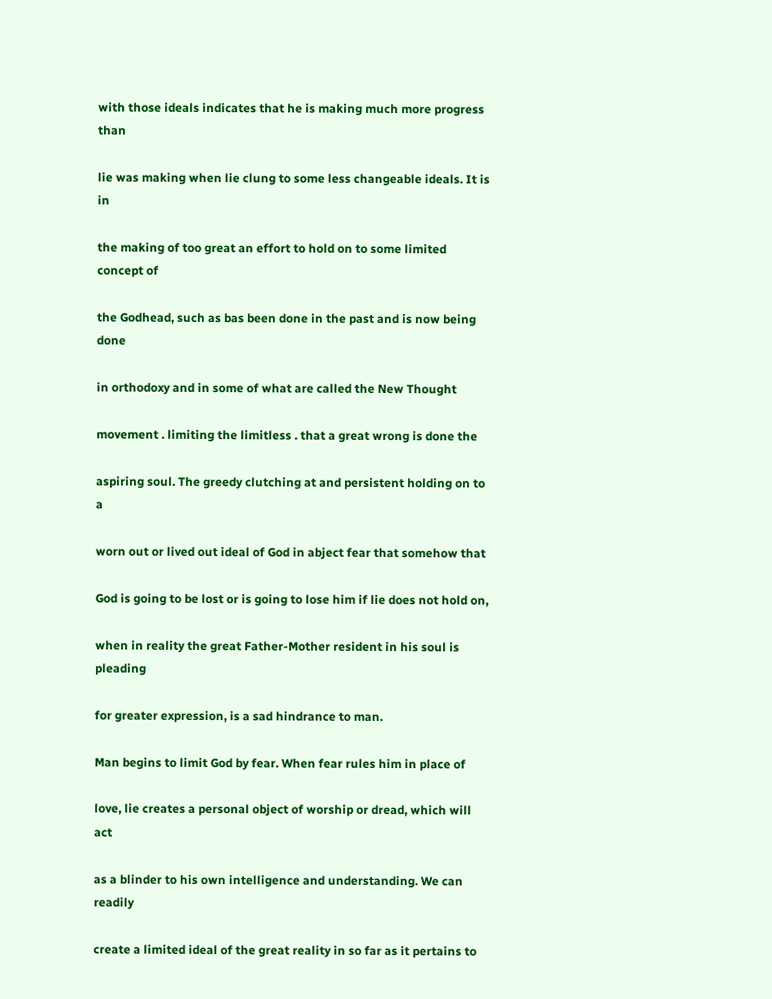with those ideals indicates that he is making much more progress than

lie was making when lie clung to some less changeable ideals. It is in

the making of too great an effort to hold on to some limited concept of

the Godhead, such as bas been done in the past and is now being done

in orthodoxy and in some of what are called the New Thought

movement . limiting the limitless . that a great wrong is done the

aspiring soul. The greedy clutching at and persistent holding on to a

worn out or lived out ideal of God in abject fear that somehow that

God is going to be lost or is going to lose him if lie does not hold on,

when in reality the great Father-Mother resident in his soul is pleading

for greater expression, is a sad hindrance to man.

Man begins to limit God by fear. When fear rules him in place of

love, lie creates a personal object of worship or dread, which will act

as a blinder to his own intelligence and understanding. We can readily

create a limited ideal of the great reality in so far as it pertains to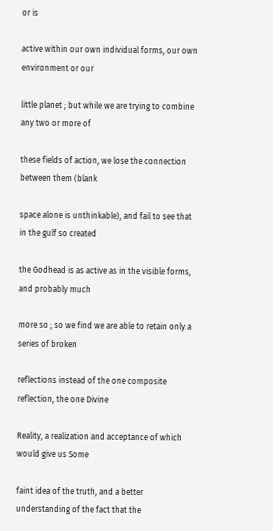or is

active within our own individual forms, our own environment or our

little planet ; but while we are trying to combine any two or more of

these fields of action, we lose the connection between them (blank

space alone is unthinkable), and fail to see that in the gulf so created

the Godhead is as active as in the visible forms, and probably much

more so ; so we find we are able to retain only a series of broken

reflections instead of the one composite reflection, the one Divine

Reality, a realization and acceptance of which would give us Some

faint idea of the truth, and a better understanding of the fact that the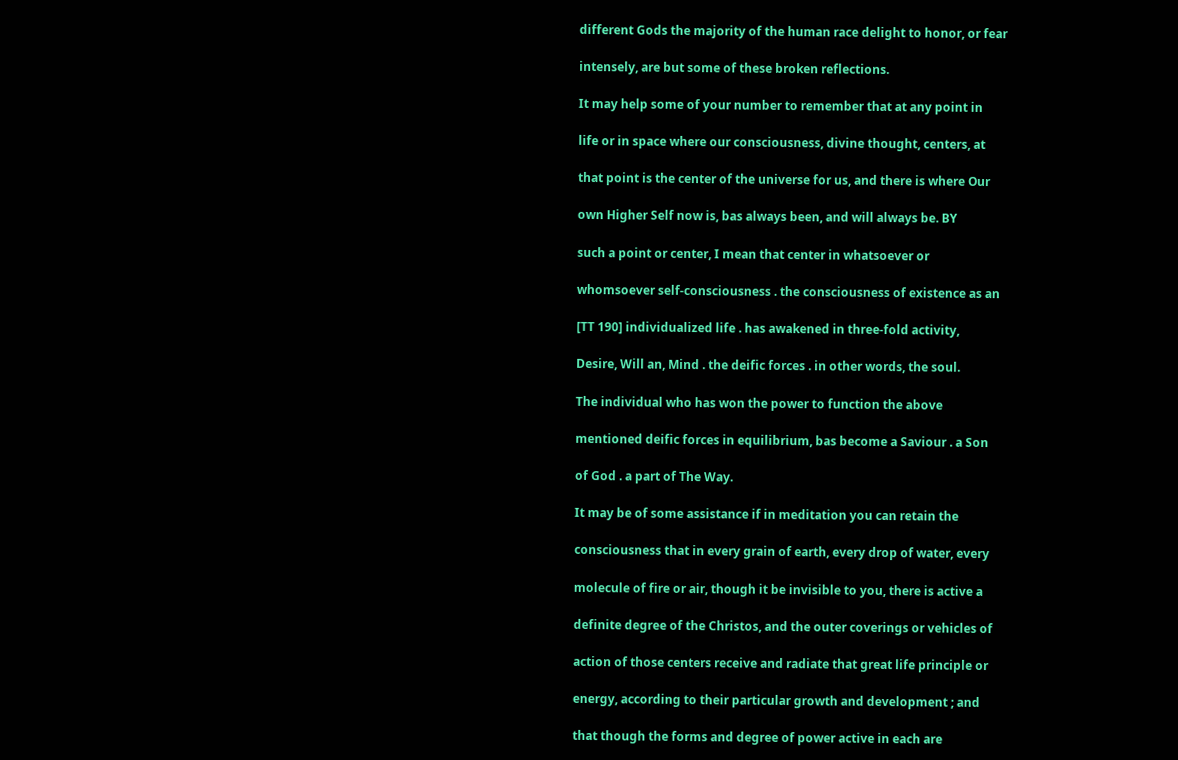different Gods the majority of the human race delight to honor, or fear

intensely, are but some of these broken reflections.

It may help some of your number to remember that at any point in

life or in space where our consciousness, divine thought, centers, at

that point is the center of the universe for us, and there is where Our

own Higher Self now is, bas always been, and will always be. BY

such a point or center, I mean that center in whatsoever or

whomsoever self-consciousness . the consciousness of existence as an

[TT 190] individualized life . has awakened in three-fold activity,

Desire, Will an, Mind . the deific forces . in other words, the soul.

The individual who has won the power to function the above

mentioned deific forces in equilibrium, bas become a Saviour . a Son

of God . a part of The Way.

It may be of some assistance if in meditation you can retain the

consciousness that in every grain of earth, every drop of water, every

molecule of fire or air, though it be invisible to you, there is active a

definite degree of the Christos, and the outer coverings or vehicles of

action of those centers receive and radiate that great life principle or

energy, according to their particular growth and development ; and

that though the forms and degree of power active in each are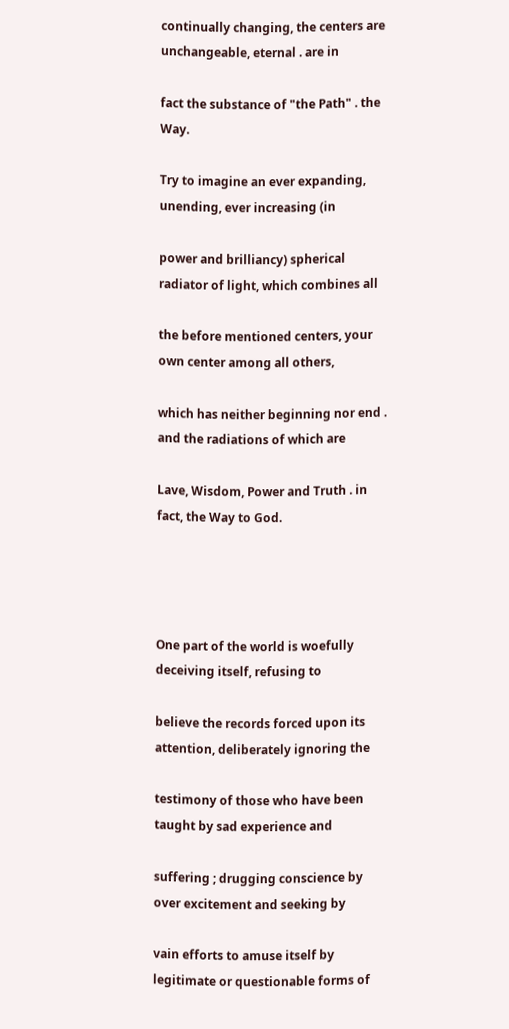continually changing, the centers are unchangeable, eternal . are in

fact the substance of "the Path" . the Way.

Try to imagine an ever expanding, unending, ever increasing (in

power and brilliancy) spherical radiator of light, which combines all

the before mentioned centers, your own center among all others,

which has neither beginning nor end . and the radiations of which are

Lave, Wisdom, Power and Truth . in fact, the Way to God.




One part of the world is woefully deceiving itself, refusing to

believe the records forced upon its attention, deliberately ignoring the

testimony of those who have been taught by sad experience and

suffering ; drugging conscience by over excitement and seeking by

vain efforts to amuse itself by legitimate or questionable forms of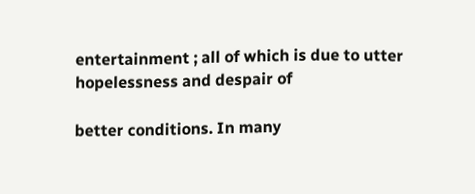entertainment ; all of which is due to utter hopelessness and despair of

better conditions. In many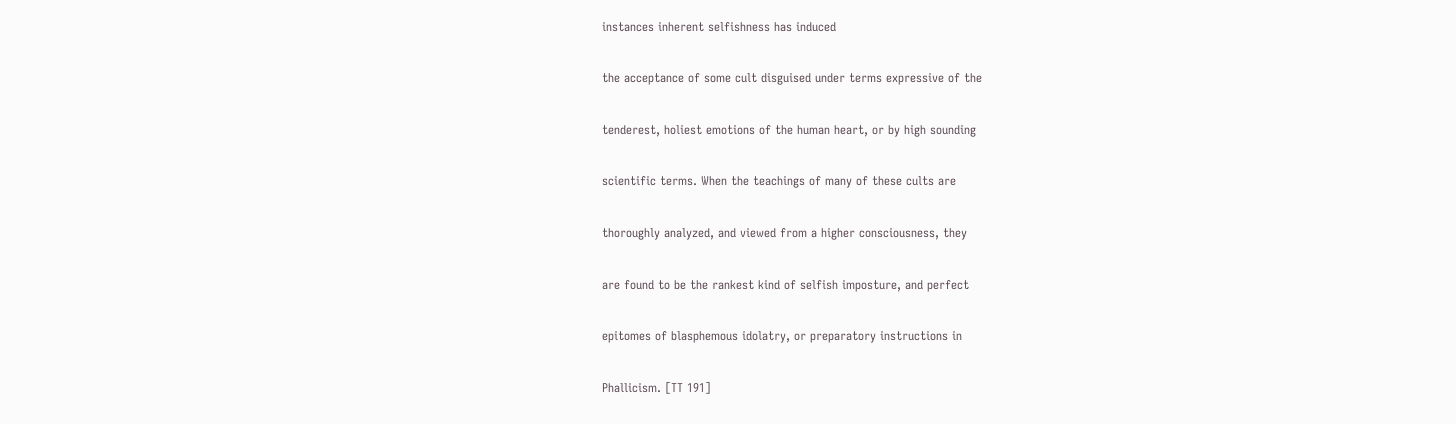instances inherent selfishness has induced

the acceptance of some cult disguised under terms expressive of the

tenderest, holiest emotions of the human heart, or by high sounding

scientific terms. When the teachings of many of these cults are

thoroughly analyzed, and viewed from a higher consciousness, they

are found to be the rankest kind of selfish imposture, and perfect

epitomes of blasphemous idolatry, or preparatory instructions in

Phallicism. [TT 191]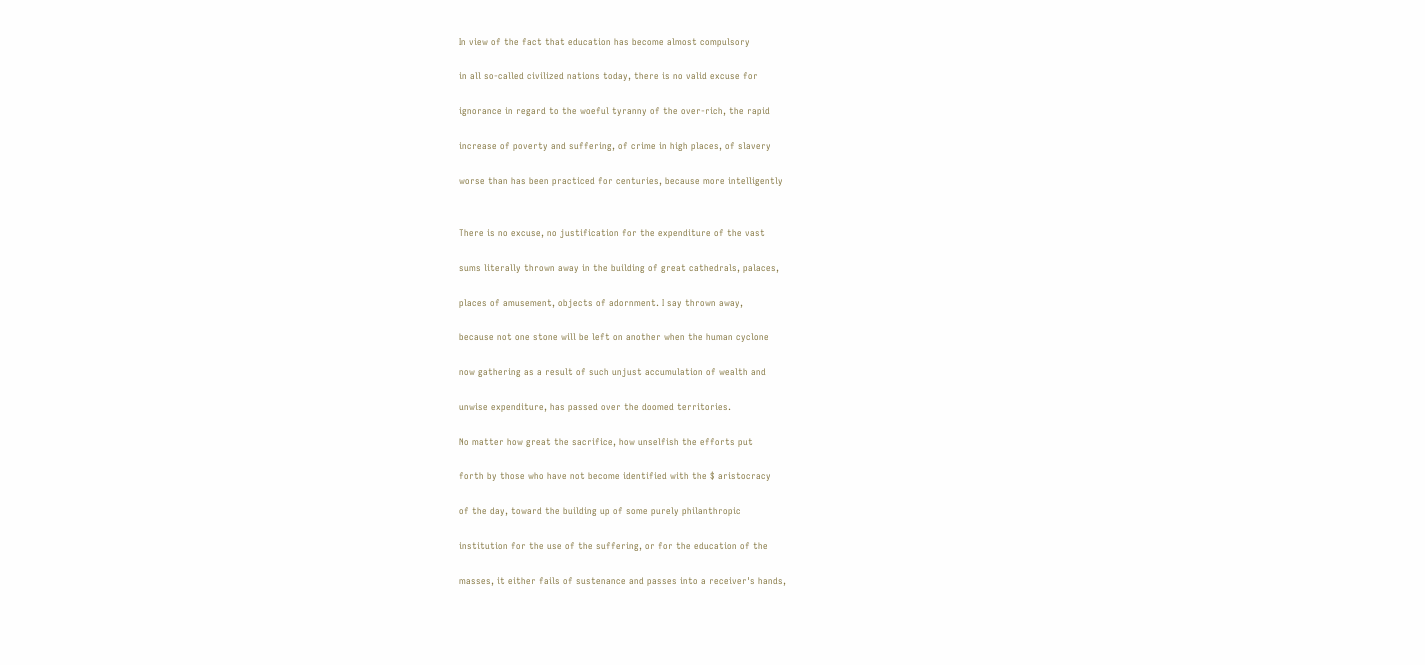In view of the fact that education has become almost compulsory

in all so-called civilized nations today, there is no valid excuse for

ignorance in regard to the woeful tyranny of the over-rich, the rapid

increase of poverty and suffering, of crime in high places, of slavery

worse than has been practiced for centuries, because more intelligently


There is no excuse, no justification for the expenditure of the vast

sums literally thrown away in the building of great cathedrals, palaces,

places of amusement, objects of adornment. I say thrown away,

because not one stone will be left on another when the human cyclone

now gathering as a result of such unjust accumulation of wealth and

unwise expenditure, has passed over the doomed territories.

No matter how great the sacrifice, how unselfish the efforts put

forth by those who have not become identified with the $ aristocracy

of the day, toward the building up of some purely philanthropic

institution for the use of the suffering, or for the education of the

masses, it either fails of sustenance and passes into a receiver's hands,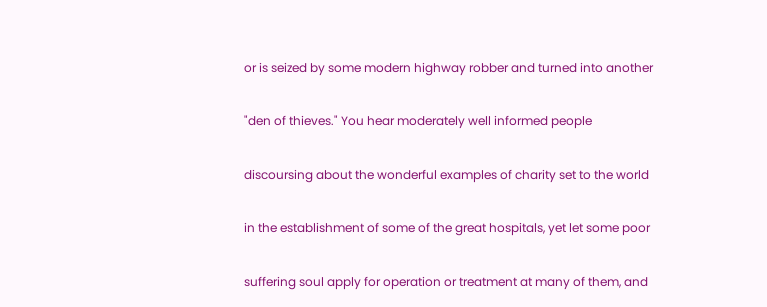or is seized by some modern highway robber and turned into another

"den of thieves." You hear moderately well informed people

discoursing about the wonderful examples of charity set to the world

in the establishment of some of the great hospitals, yet let some poor

suffering soul apply for operation or treatment at many of them, and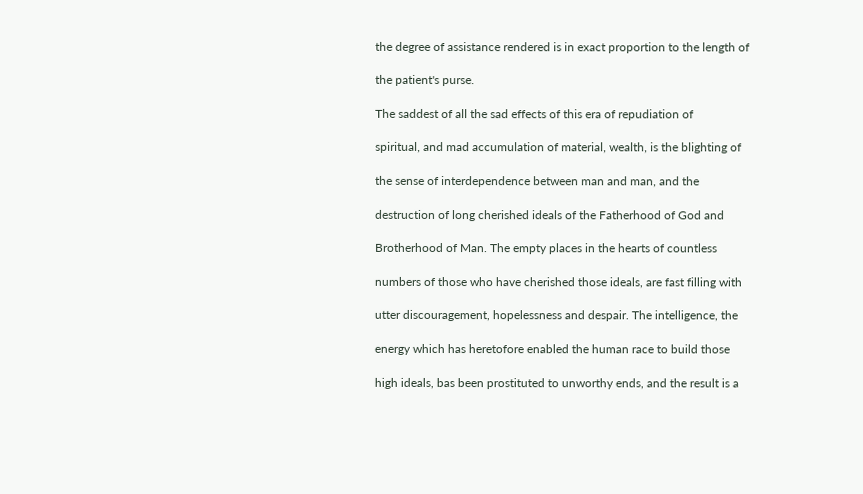the degree of assistance rendered is in exact proportion to the length of

the patient's purse.

The saddest of all the sad effects of this era of repudiation of

spiritual, and mad accumulation of material, wealth, is the blighting of

the sense of interdependence between man and man, and the

destruction of long cherished ideals of the Fatherhood of God and

Brotherhood of Man. The empty places in the hearts of countless

numbers of those who have cherished those ideals, are fast filling with

utter discouragement, hopelessness and despair. The intelligence, the

energy which has heretofore enabled the human race to build those

high ideals, bas been prostituted to unworthy ends, and the result is a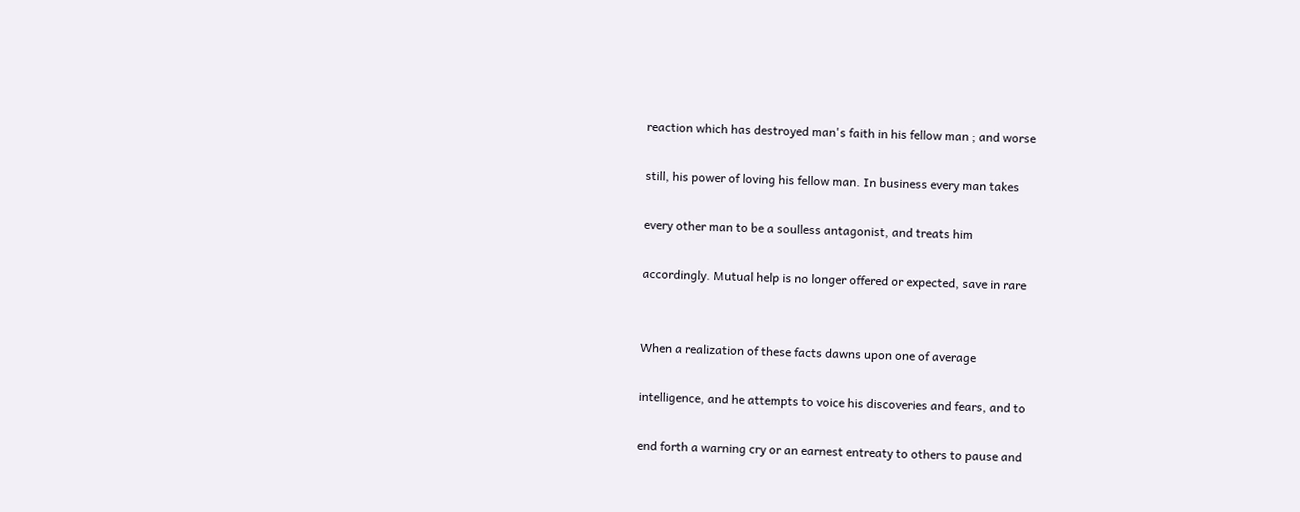reaction which has destroyed man's faith in his fellow man ; and worse

still, his power of loving his fellow man. In business every man takes

every other man to be a soulless antagonist, and treats him

accordingly. Mutual help is no longer offered or expected, save in rare


When a realization of these facts dawns upon one of average

intelligence, and he attempts to voice his discoveries and fears, and to

end forth a warning cry or an earnest entreaty to others to pause and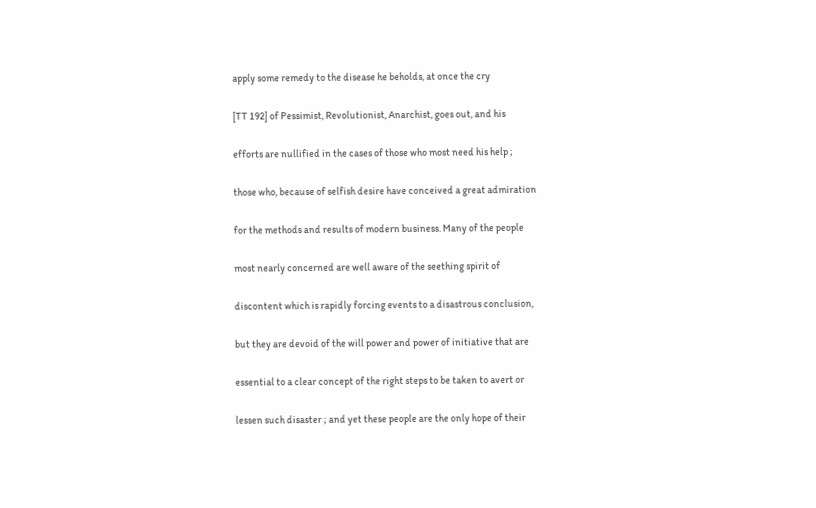apply some remedy to the disease he beholds, at once the cry

[TT 192] of Pessimist, Revolutionist, Anarchist, goes out, and his

efforts are nullified in the cases of those who most need his help ;

those who, because of selfish desire have conceived a great admiration

for the methods and results of modern business. Many of the people

most nearly concerned are well aware of the seething spirit of

discontent which is rapidly forcing events to a disastrous conclusion,

but they are devoid of the will power and power of initiative that are

essential to a clear concept of the right steps to be taken to avert or

lessen such disaster ; and yet these people are the only hope of their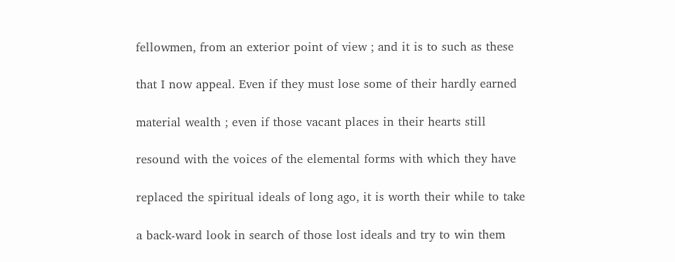fellowmen, from an exterior point of view ; and it is to such as these

that I now appeal. Even if they must lose some of their hardly earned

material wealth ; even if those vacant places in their hearts still

resound with the voices of the elemental forms with which they have

replaced the spiritual ideals of long ago, it is worth their while to take

a back-ward look in search of those lost ideals and try to win them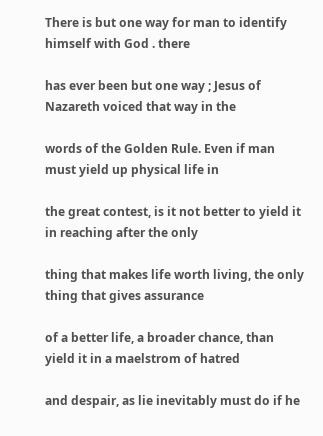There is but one way for man to identify himself with God . there

has ever been but one way ; Jesus of Nazareth voiced that way in the

words of the Golden Rule. Even if man must yield up physical life in

the great contest, is it not better to yield it in reaching after the only

thing that makes life worth living, the only thing that gives assurance

of a better life, a broader chance, than yield it in a maelstrom of hatred

and despair, as lie inevitably must do if he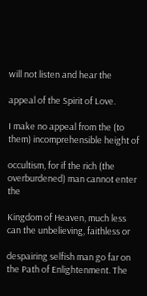will not listen and hear the

appeal of the Spirit of Love.

I make no appeal from the (to them) incomprehensible height of

occultism, for if the rich (the overburdened) man cannot enter the

Kingdom of Heaven, much less can the unbelieving, faithless or

despairing selfish man go far on the Path of Enlightenment. The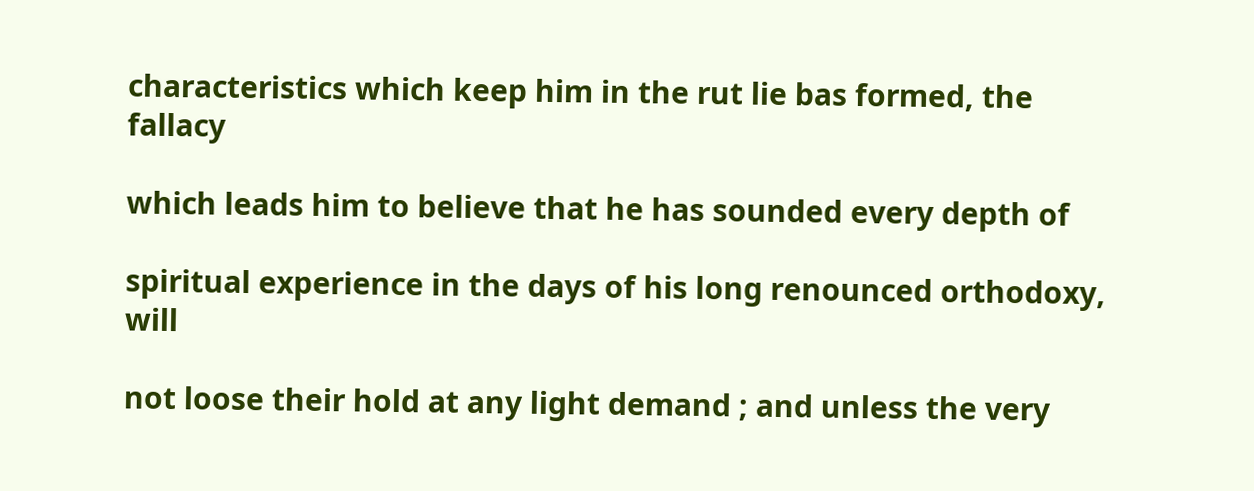characteristics which keep him in the rut lie bas formed, the fallacy

which leads him to believe that he has sounded every depth of

spiritual experience in the days of his long renounced orthodoxy, will

not loose their hold at any light demand ; and unless the very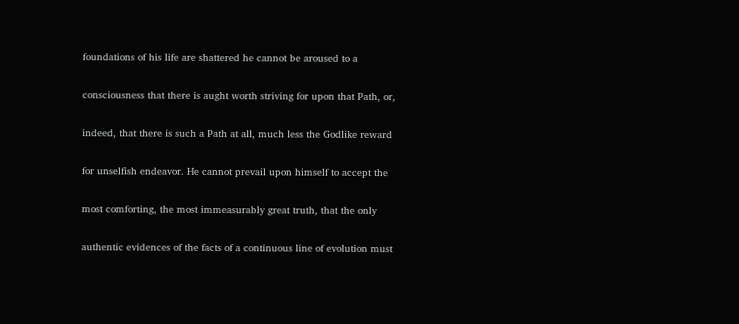foundations of his life are shattered he cannot be aroused to a

consciousness that there is aught worth striving for upon that Path, or,

indeed, that there is such a Path at all, much less the Godlike reward

for unselfish endeavor. He cannot prevail upon himself to accept the

most comforting, the most immeasurably great truth, that the only

authentic evidences of the facts of a continuous line of evolution must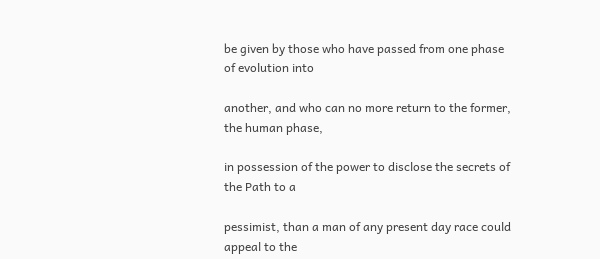be given by those who have passed from one phase of evolution into

another, and who can no more return to the former, the human phase,

in possession of the power to disclose the secrets of the Path to a

pessimist, than a man of any present day race could appeal to the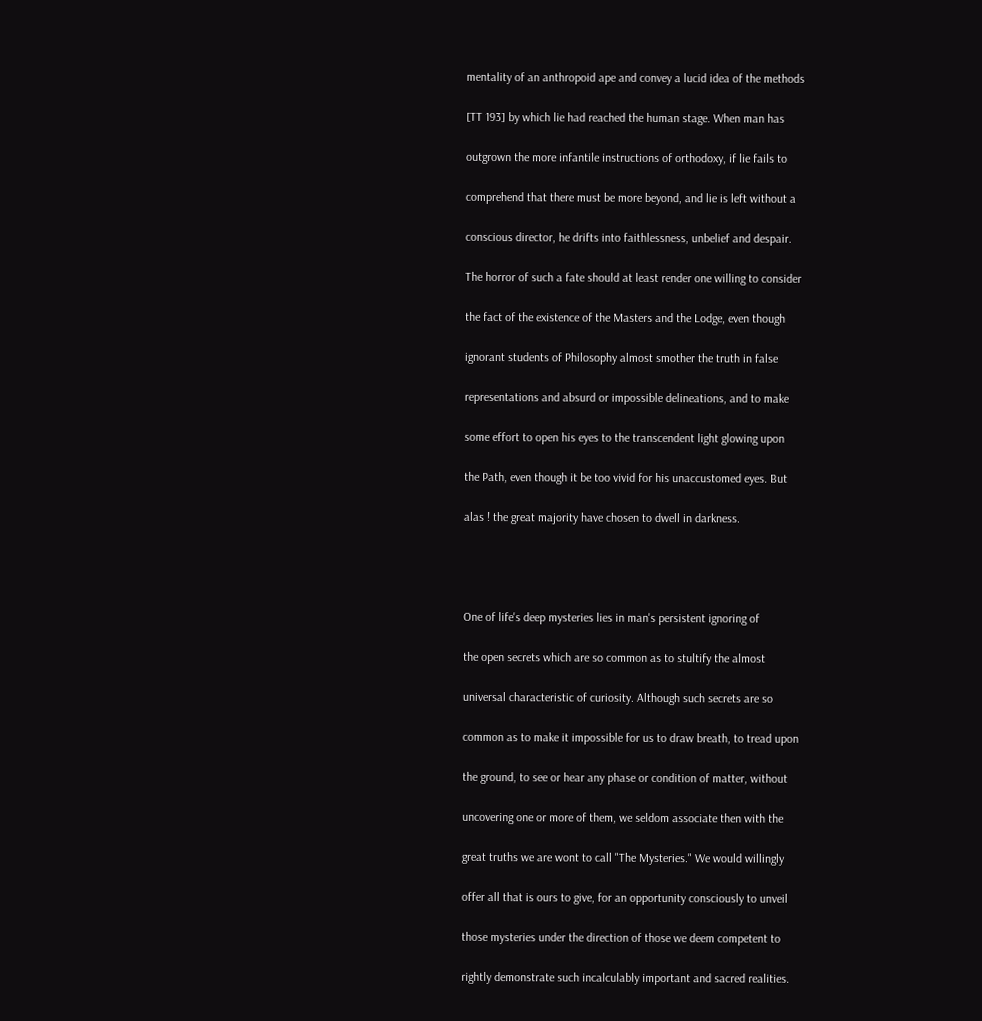mentality of an anthropoid ape and convey a lucid idea of the methods

[TT 193] by which lie had reached the human stage. When man has

outgrown the more infantile instructions of orthodoxy, if lie fails to

comprehend that there must be more beyond, and lie is left without a

conscious director, he drifts into faithlessness, unbelief and despair.

The horror of such a fate should at least render one willing to consider

the fact of the existence of the Masters and the Lodge, even though

ignorant students of Philosophy almost smother the truth in false

representations and absurd or impossible delineations, and to make

some effort to open his eyes to the transcendent light glowing upon

the Path, even though it be too vivid for his unaccustomed eyes. But

alas ! the great majority have chosen to dwell in darkness.




One of life's deep mysteries lies in man's persistent ignoring of

the open secrets which are so common as to stultify the almost

universal characteristic of curiosity. Although such secrets are so

common as to make it impossible for us to draw breath, to tread upon

the ground, to see or hear any phase or condition of matter, without

uncovering one or more of them, we seldom associate then with the

great truths we are wont to call "The Mysteries." We would willingly

offer all that is ours to give, for an opportunity consciously to unveil

those mysteries under the direction of those we deem competent to

rightly demonstrate such incalculably important and sacred realities.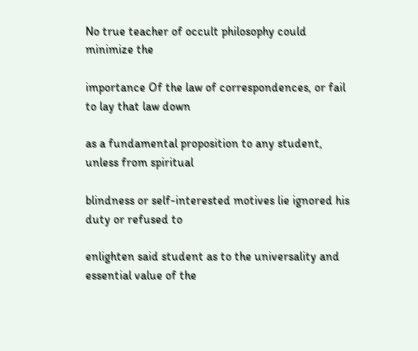No true teacher of occult philosophy could minimize the

importance Of the law of correspondences, or fail to lay that law down

as a fundamental proposition to any student, unless from spiritual

blindness or self-interested motives lie ignored his duty or refused to

enlighten said student as to the universality and essential value of the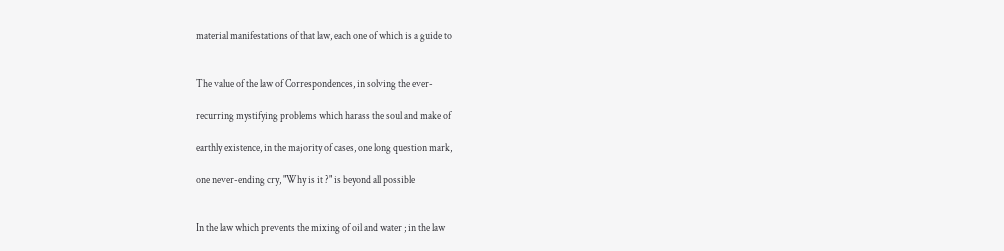material manifestations of that law, each one of which is a guide to


The value of the law of Correspondences, in solving the ever-

recurring mystifying problems which harass the soul and make of

earthly existence, in the majority of cases, one long question mark,

one never-ending cry, "Why is it ?" is beyond all possible


In the law which prevents the mixing of oil and water ; in the law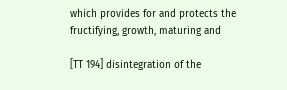which provides for and protects the fructifying, growth, maturing and

[TT 194] disintegration of the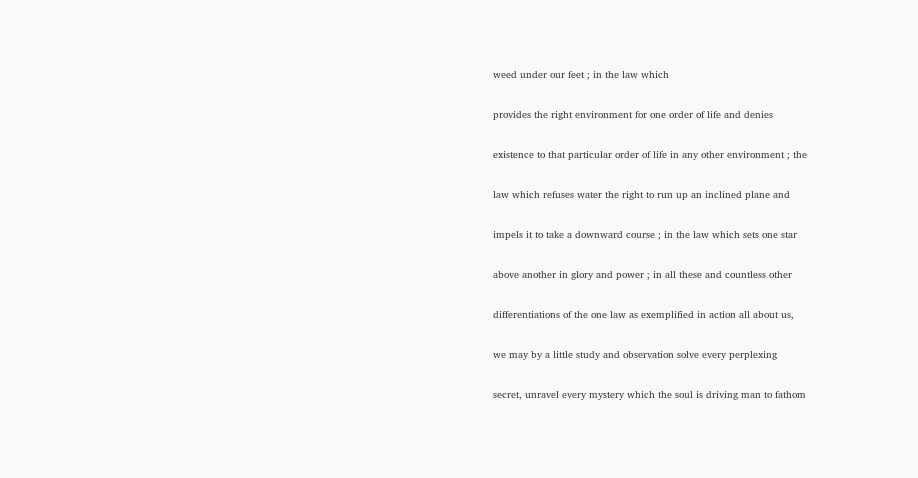weed under our feet ; in the law which

provides the right environment for one order of life and denies

existence to that particular order of life in any other environment ; the

law which refuses water the right to run up an inclined plane and

impels it to take a downward course ; in the law which sets one star

above another in glory and power ; in all these and countless other

differentiations of the one law as exemplified in action all about us,

we may by a little study and observation solve every perplexing

secret, unravel every mystery which the soul is driving man to fathom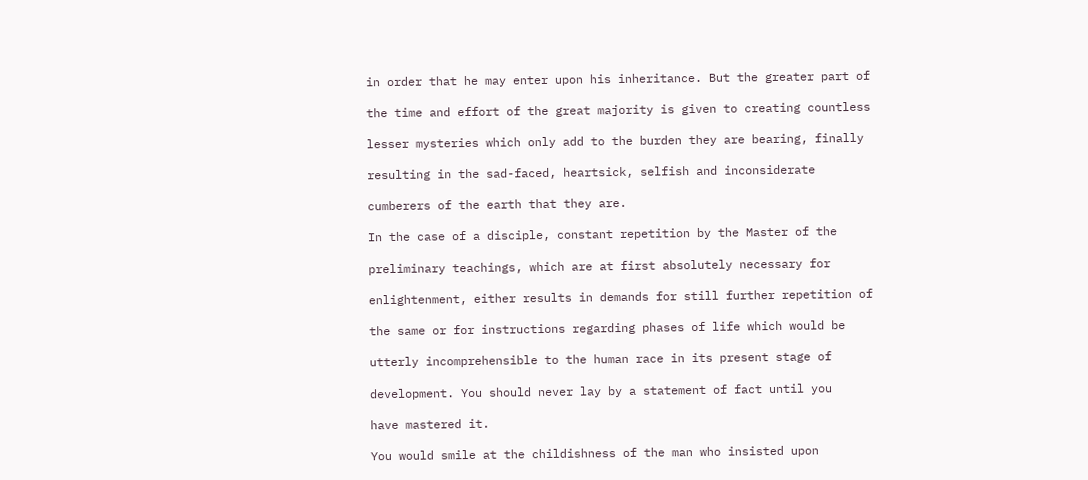in order that he may enter upon his inheritance. But the greater part of

the time and effort of the great majority is given to creating countless

lesser mysteries which only add to the burden they are bearing, finally

resulting in the sad-faced, heartsick, selfish and inconsiderate

cumberers of the earth that they are.

In the case of a disciple, constant repetition by the Master of the

preliminary teachings, which are at first absolutely necessary for

enlightenment, either results in demands for still further repetition of

the same or for instructions regarding phases of life which would be

utterly incomprehensible to the human race in its present stage of

development. You should never lay by a statement of fact until you

have mastered it.

You would smile at the childishness of the man who insisted upon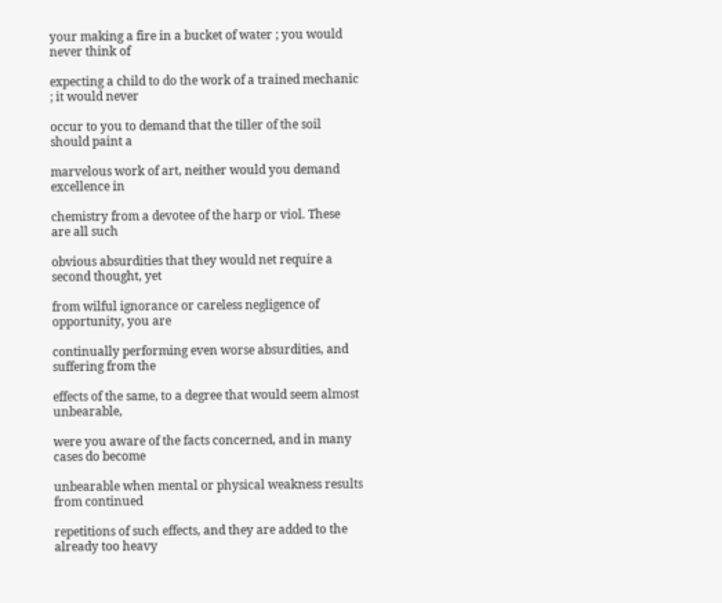your making a fire in a bucket of water ; you would never think of

expecting a child to do the work of a trained mechanic ; it would never

occur to you to demand that the tiller of the soil should paint a

marvelous work of art, neither would you demand excellence in

chemistry from a devotee of the harp or viol. These are all such

obvious absurdities that they would net require a second thought, yet

from wilful ignorance or careless negligence of opportunity, you are

continually performing even worse absurdities, and suffering from the

effects of the same, to a degree that would seem almost unbearable,

were you aware of the facts concerned, and in many cases do become

unbearable when mental or physical weakness results from continued

repetitions of such effects, and they are added to the already too heavy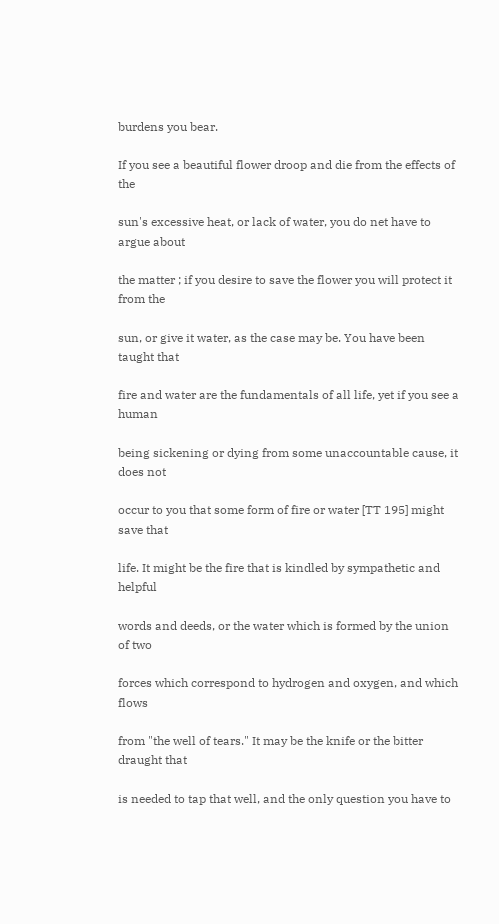burdens you bear.

If you see a beautiful flower droop and die from the effects of the

sun's excessive heat, or lack of water, you do net have to argue about

the matter ; if you desire to save the flower you will protect it from the

sun, or give it water, as the case may be. You have been taught that

fire and water are the fundamentals of all life, yet if you see a human

being sickening or dying from some unaccountable cause, it does not

occur to you that some form of fire or water [TT 195] might save that

life. It might be the fire that is kindled by sympathetic and helpful

words and deeds, or the water which is formed by the union of two

forces which correspond to hydrogen and oxygen, and which flows

from "the well of tears." It may be the knife or the bitter draught that

is needed to tap that well, and the only question you have to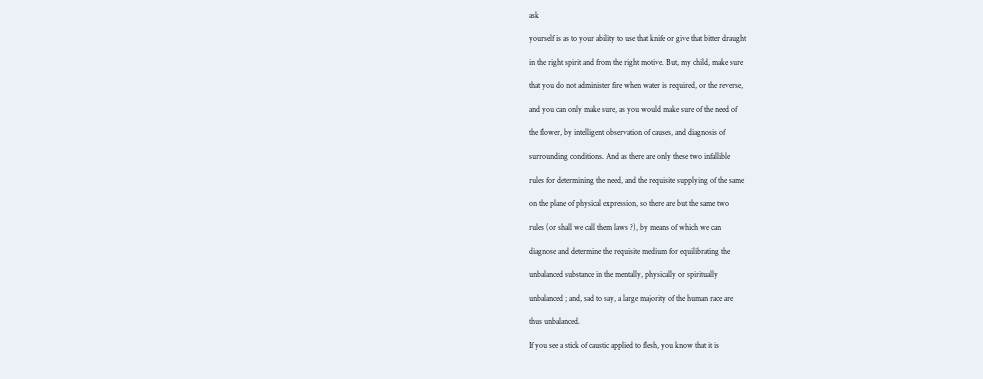ask

yourself is as to your ability to use that knife or give that bitter draught

in the right spirit and from the right motive. But, my child, make sure

that you do not administer fire when water is required, or the reverse,

and you can only make sure, as you would make sure of the need of

the flower, by intelligent observation of causes, and diagnosis of

surrounding conditions. And as there are only these two infallible

rules for determining the need, and the requisite supplying of the same

on the plane of physical expression, so there are but the same two

rules (or shall we call them laws ?), by means of which we can

diagnose and determine the requisite medium for equilibrating the

unbalanced substance in the mentally, physically or spiritually

unbalanced ; and, sad to say, a large majority of the human race are

thus unbalanced.

If you see a stick of caustic applied to flesh, you know that it is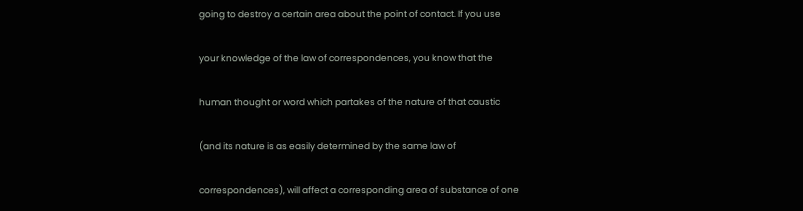going to destroy a certain area about the point of contact. If you use

your knowledge of the law of correspondences, you know that the

human thought or word which partakes of the nature of that caustic

(and its nature is as easily determined by the same law of

correspondences), will affect a corresponding area of substance of one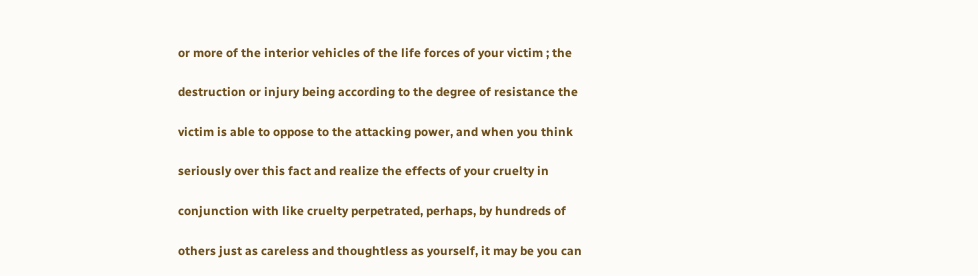or more of the interior vehicles of the life forces of your victim ; the

destruction or injury being according to the degree of resistance the

victim is able to oppose to the attacking power, and when you think

seriously over this fact and realize the effects of your cruelty in

conjunction with like cruelty perpetrated, perhaps, by hundreds of

others just as careless and thoughtless as yourself, it may be you can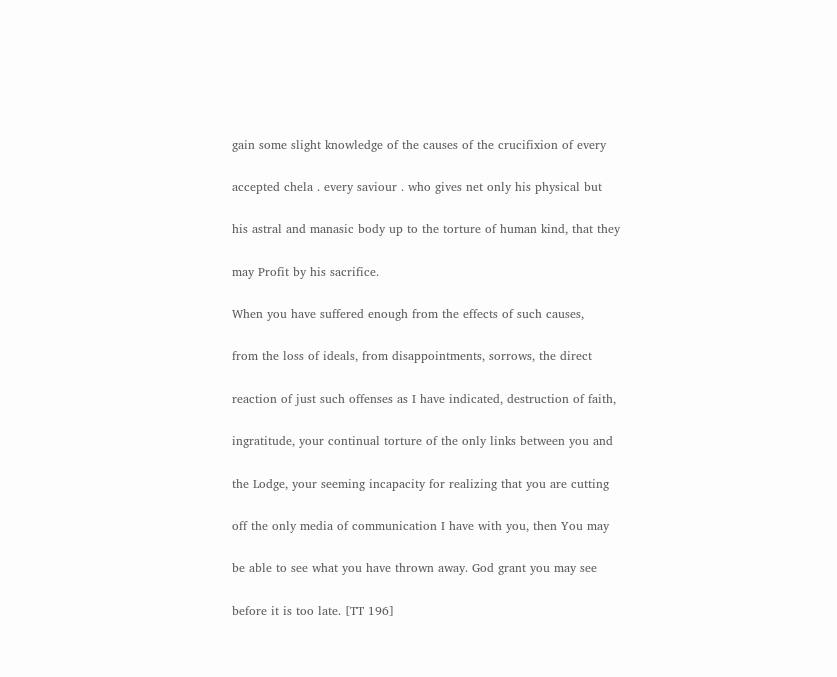gain some slight knowledge of the causes of the crucifixion of every

accepted chela . every saviour . who gives net only his physical but

his astral and manasic body up to the torture of human kind, that they

may Profit by his sacrifice.

When you have suffered enough from the effects of such causes,

from the loss of ideals, from disappointments, sorrows, the direct

reaction of just such offenses as I have indicated, destruction of faith,

ingratitude, your continual torture of the only links between you and

the Lodge, your seeming incapacity for realizing that you are cutting

off the only media of communication I have with you, then You may

be able to see what you have thrown away. God grant you may see

before it is too late. [TT 196]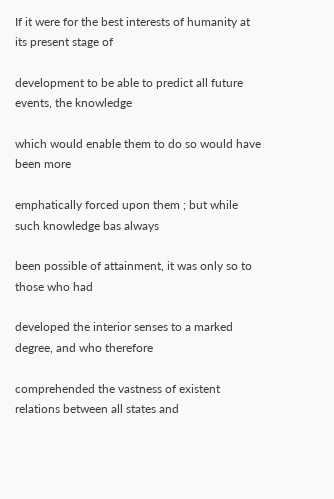If it were for the best interests of humanity at its present stage of

development to be able to predict all future events, the knowledge

which would enable them to do so would have been more

emphatically forced upon them ; but while such knowledge bas always

been possible of attainment, it was only so to those who had

developed the interior senses to a marked degree, and who therefore

comprehended the vastness of existent relations between all states and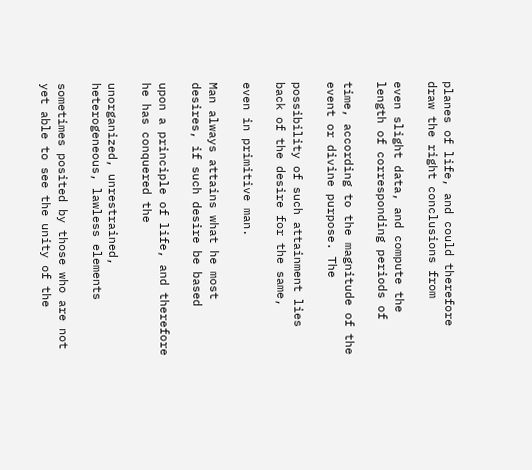planes of life, and could therefore draw the right conclusions from

even slight data, and compute the length of corresponding periods of

time, according to the magnitude of the event or divine purpose. The

possibility of such attainment lies back of the desire for the same,

even in primitive man.

Man always attains what he most desires, if such desire be based

upon a principle of life, and therefore he has conquered the

unorganized, unrestrained, heterogeneous, lawless elements

sometimes posited by those who are not yet able to see the unity of the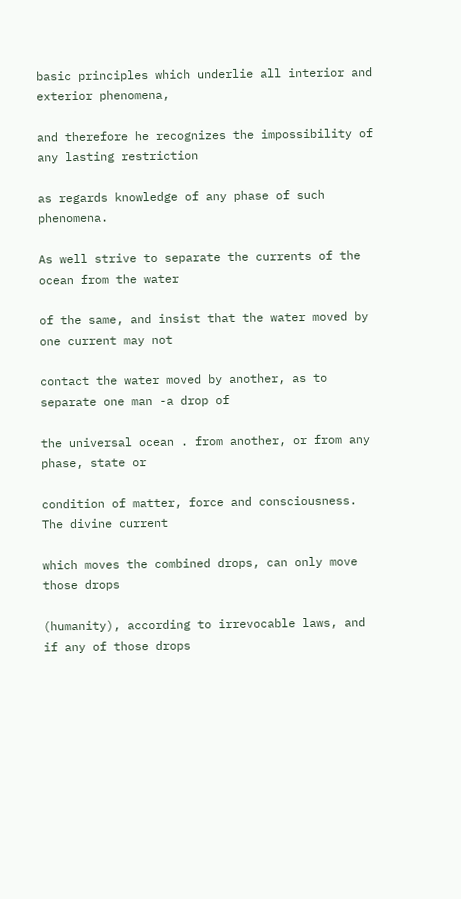basic principles which underlie all interior and exterior phenomena,

and therefore he recognizes the impossibility of any lasting restriction

as regards knowledge of any phase of such phenomena.

As well strive to separate the currents of the ocean from the water

of the same, and insist that the water moved by one current may not

contact the water moved by another, as to separate one man -a drop of

the universal ocean . from another, or from any phase, state or

condition of matter, force and consciousness. The divine current

which moves the combined drops, can only move those drops

(humanity), according to irrevocable laws, and if any of those drops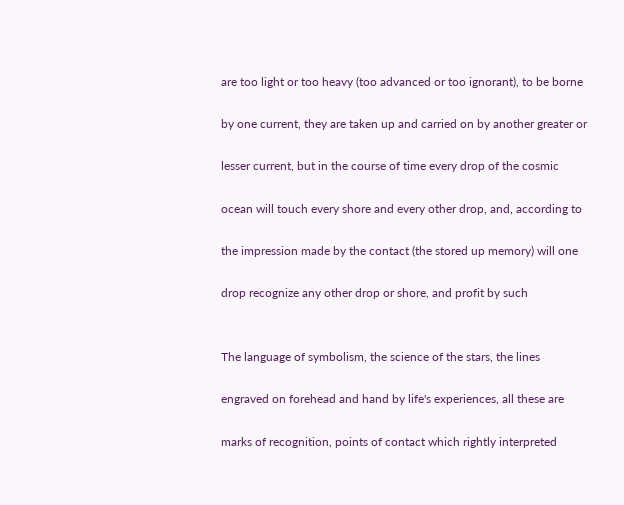are too light or too heavy (too advanced or too ignorant), to be borne

by one current, they are taken up and carried on by another greater or

lesser current, but in the course of time every drop of the cosmic

ocean will touch every shore and every other drop, and, according to

the impression made by the contact (the stored up memory) will one

drop recognize any other drop or shore, and profit by such


The language of symbolism, the science of the stars, the lines

engraved on forehead and hand by life's experiences, all these are

marks of recognition, points of contact which rightly interpreted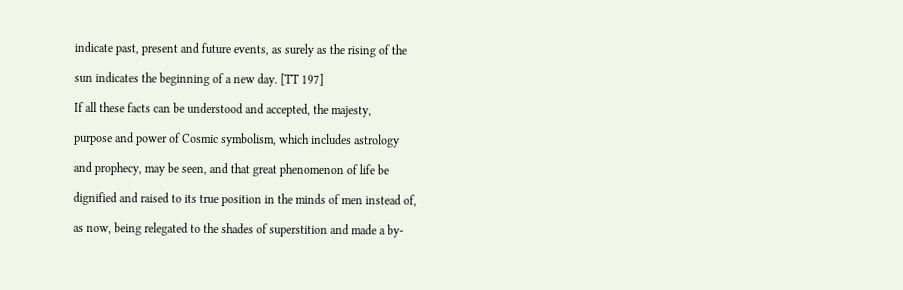indicate past, present and future events, as surely as the rising of the

sun indicates the beginning of a new day. [TT 197]

If all these facts can be understood and accepted, the majesty,

purpose and power of Cosmic symbolism, which includes astrology

and prophecy, may be seen, and that great phenomenon of life be

dignified and raised to its true position in the minds of men instead of,

as now, being relegated to the shades of superstition and made a by-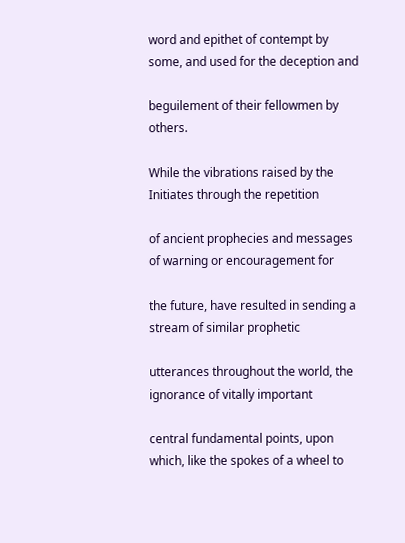word and epithet of contempt by some, and used for the deception and

beguilement of their fellowmen by others.

While the vibrations raised by the Initiates through the repetition

of ancient prophecies and messages of warning or encouragement for

the future, have resulted in sending a stream of similar prophetic

utterances throughout the world, the ignorance of vitally important

central fundamental points, upon which, like the spokes of a wheel to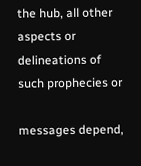the hub, all other aspects or delineations of such prophecies or

messages depend,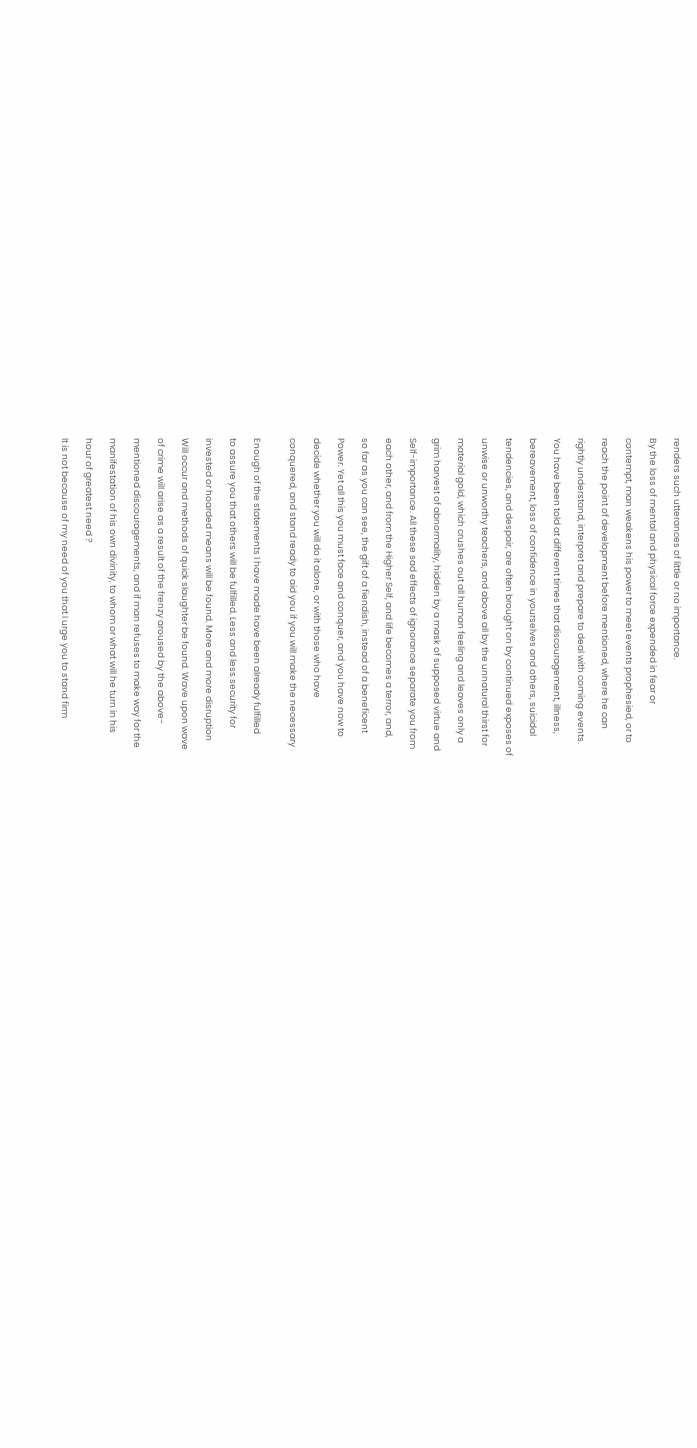renders such utterances of little or no importance.

By the loss of mental and physical force expended in fear or

contempt, man weakens his power to meet events prophesied, or to

reach the point of development before mentioned, where he can

rightly understand, interpret and prepare to deal with coming events.

You have been told at different times that discouragement, illness,

bereavement, loss of confidence in yourselves and others, suicidal

tendencies, and despair, are often brought on by continued exposes of

unwise or unworthy teachers, and above all by the unnatural thirst for

material gold, which crushes out all human feeling and leaves only a

grim harvest of abnormality, hidden by a mask of supposed virtue and

Self-importance. All these sad effects of ignorance separate you from

each other, and from the Higher Self, and life becomes a terror, and,

so far as you can see, the gift of a fiendish, instead of a beneficent

Power. Yet all this you must face and conquer, and you have now to

decide whether you will do it alone, or with those who have

conquered, and stand ready to aid you if you will make the necessary


Enough of the statements I have made have been already fulfilled

to assure you that others will be fulfilled. Less and less security for

invested or hoarded means will be found. More and more disruption

Will occur and methods of quick slaughter be found. Wave upon wave

of crime will arise as a result of the frenzy aroused by the above-

mentioned discouragements, and if man refuses to make way for the

manifestation of his own divinity, to whom or what will he turn in his

hour of greatest need ?

It is not because of my need of you that I urge you to stand firm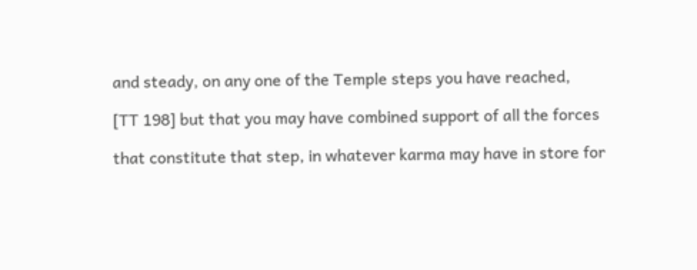and steady, on any one of the Temple steps you have reached,

[TT 198] but that you may have combined support of all the forces

that constitute that step, in whatever karma may have in store for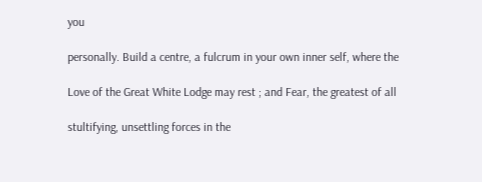you

personally. Build a centre, a fulcrum in your own inner self, where the

Love of the Great White Lodge may rest ; and Fear, the greatest of all

stultifying, unsettling forces in the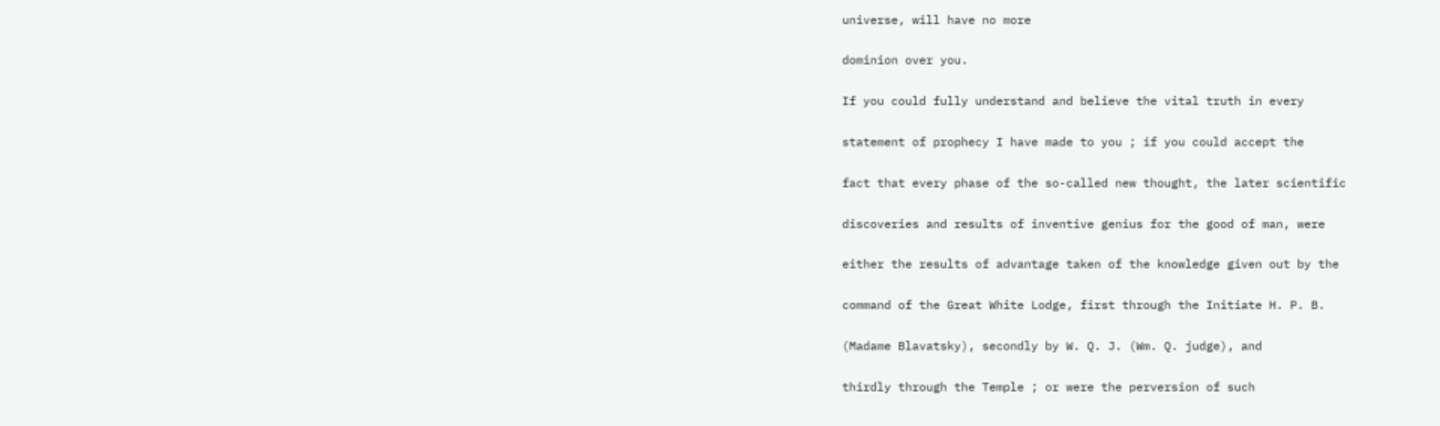universe, will have no more

dominion over you.

If you could fully understand and believe the vital truth in every

statement of prophecy I have made to you ; if you could accept the

fact that every phase of the so-called new thought, the later scientific

discoveries and results of inventive genius for the good of man, were

either the results of advantage taken of the knowledge given out by the

command of the Great White Lodge, first through the Initiate H. P. B.

(Madame Blavatsky), secondly by W. Q. J. (Wm. Q. judge), and

thirdly through the Temple ; or were the perversion of such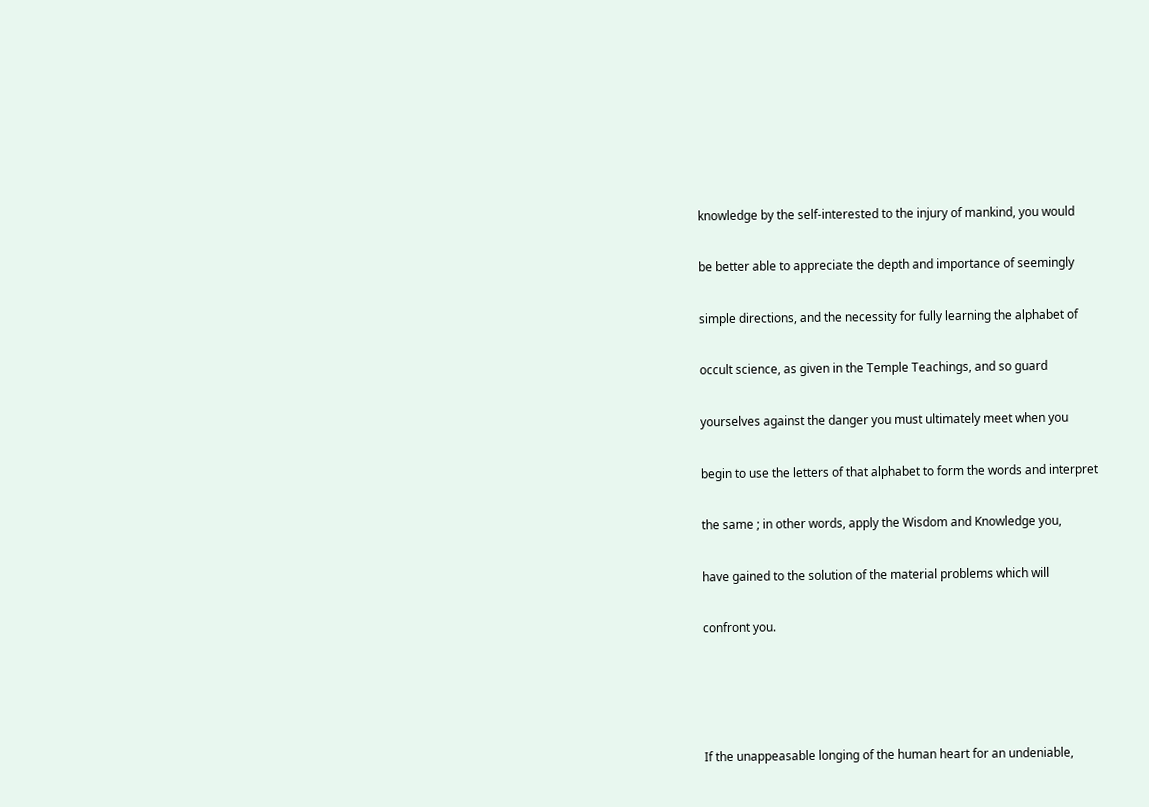knowledge by the self-interested to the injury of mankind, you would

be better able to appreciate the depth and importance of seemingly

simple directions, and the necessity for fully learning the alphabet of

occult science, as given in the Temple Teachings, and so guard

yourselves against the danger you must ultimately meet when you

begin to use the letters of that alphabet to form the words and interpret

the same ; in other words, apply the Wisdom and Knowledge you,

have gained to the solution of the material problems which will

confront you.




If the unappeasable longing of the human heart for an undeniable,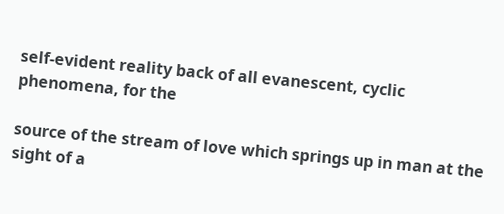self-evident reality back of all evanescent, cyclic phenomena, for the

source of the stream of love which springs up in man at the sight of a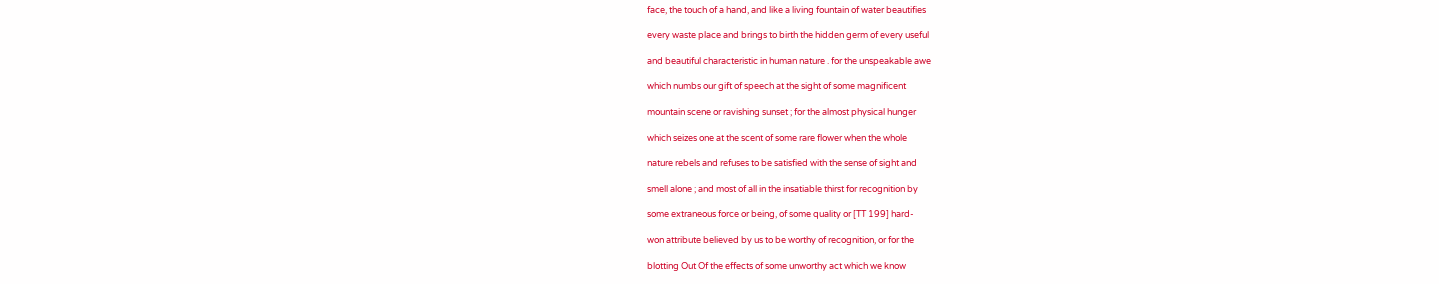face, the touch of a hand, and like a living fountain of water beautifies

every waste place and brings to birth the hidden germ of every useful

and beautiful characteristic in human nature . for the unspeakable awe

which numbs our gift of speech at the sight of some magnificent

mountain scene or ravishing sunset ; for the almost physical hunger

which seizes one at the scent of some rare flower when the whole

nature rebels and refuses to be satisfied with the sense of sight and

smell alone ; and most of all in the insatiable thirst for recognition by

some extraneous force or being, of some quality or [TT 199] hard-

won attribute believed by us to be worthy of recognition, or for the

blotting Out Of the effects of some unworthy act which we know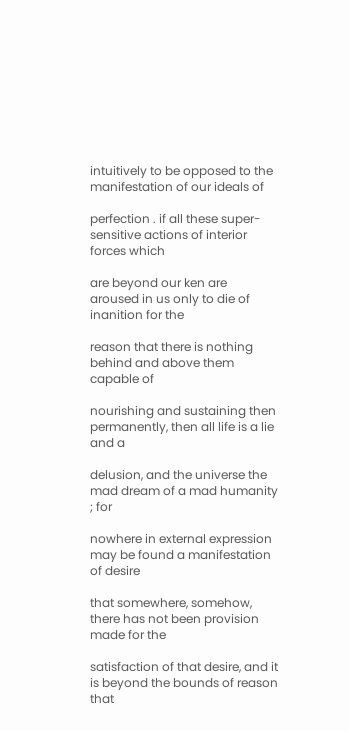intuitively to be opposed to the manifestation of our ideals of

perfection . if all these super-sensitive actions of interior forces which

are beyond our ken are aroused in us only to die of inanition for the

reason that there is nothing behind and above them capable of

nourishing and sustaining then permanently, then all life is a lie and a

delusion, and the universe the mad dream of a mad humanity ; for

nowhere in external expression may be found a manifestation of desire

that somewhere, somehow, there has not been provision made for the

satisfaction of that desire, and it is beyond the bounds of reason that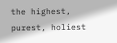the highest, purest, holiest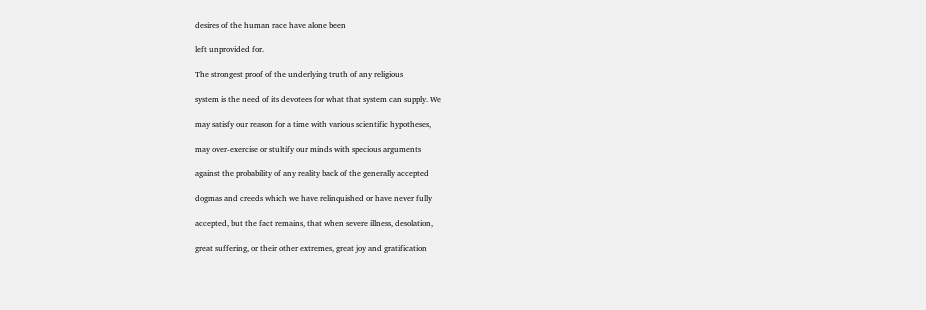desires of the human race have alone been

left unprovided for.

The strongest proof of the underlying truth of any religious

system is the need of its devotees for what that system can supply. We

may satisfy our reason for a time with various scientific hypotheses,

may over-exercise or stultify our minds with specious arguments

against the probability of any reality back of the generally accepted

dogmas and creeds which we have relinquished or have never fully

accepted, but the fact remains, that when severe illness, desolation,

great suffering, or their other extremes, great joy and gratification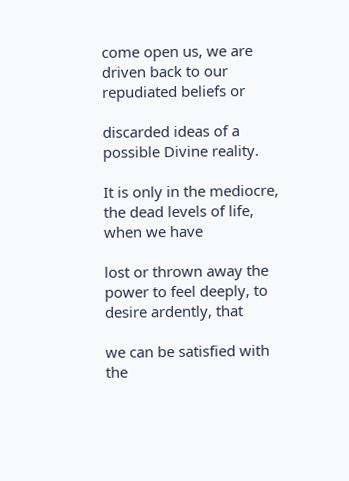come open us, we are driven back to our repudiated beliefs or

discarded ideas of a possible Divine reality.

It is only in the mediocre, the dead levels of life, when we have

lost or thrown away the power to feel deeply, to desire ardently, that

we can be satisfied with the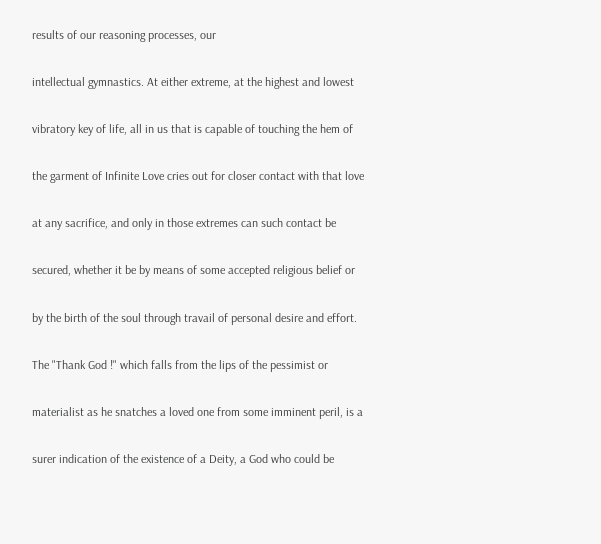results of our reasoning processes, our

intellectual gymnastics. At either extreme, at the highest and lowest

vibratory key of life, all in us that is capable of touching the hem of

the garment of Infinite Love cries out for closer contact with that love

at any sacrifice, and only in those extremes can such contact be

secured, whether it be by means of some accepted religious belief or

by the birth of the soul through travail of personal desire and effort.

The "Thank God !" which falls from the lips of the pessimist or

materialist as he snatches a loved one from some imminent peril, is a

surer indication of the existence of a Deity, a God who could be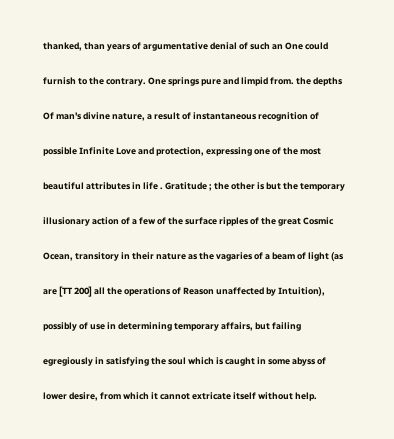thanked, than years of argumentative denial of such an One could

furnish to the contrary. One springs pure and limpid from. the depths

Of man's divine nature, a result of instantaneous recognition of

possible Infinite Love and protection, expressing one of the most

beautiful attributes in life . Gratitude ; the other is but the temporary

illusionary action of a few of the surface ripples of the great Cosmic

Ocean, transitory in their nature as the vagaries of a beam of light (as

are [TT 200] all the operations of Reason unaffected by Intuition),

possibly of use in determining temporary affairs, but failing

egregiously in satisfying the soul which is caught in some abyss of

lower desire, from which it cannot extricate itself without help.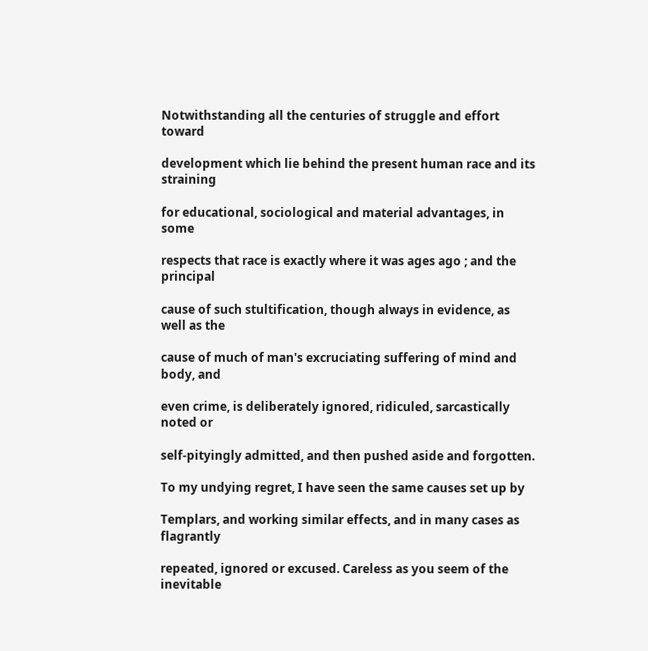Notwithstanding all the centuries of struggle and effort toward

development which lie behind the present human race and its straining

for educational, sociological and material advantages, in some

respects that race is exactly where it was ages ago ; and the principal

cause of such stultification, though always in evidence, as well as the

cause of much of man's excruciating suffering of mind and body, and

even crime, is deliberately ignored, ridiculed, sarcastically noted or

self-pityingly admitted, and then pushed aside and forgotten.

To my undying regret, I have seen the same causes set up by

Templars, and working similar effects, and in many cases as flagrantly

repeated, ignored or excused. Careless as you seem of the inevitable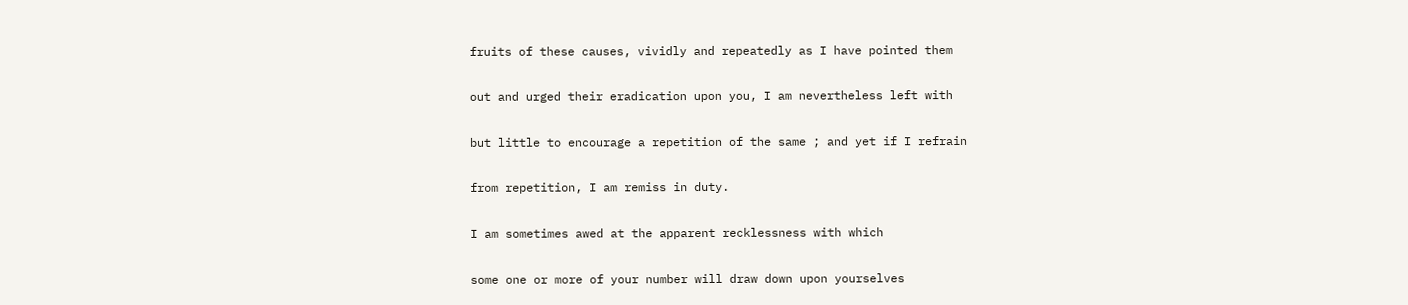fruits of these causes, vividly and repeatedly as I have pointed them

out and urged their eradication upon you, I am nevertheless left with

but little to encourage a repetition of the same ; and yet if I refrain

from repetition, I am remiss in duty.

I am sometimes awed at the apparent recklessness with which

some one or more of your number will draw down upon yourselves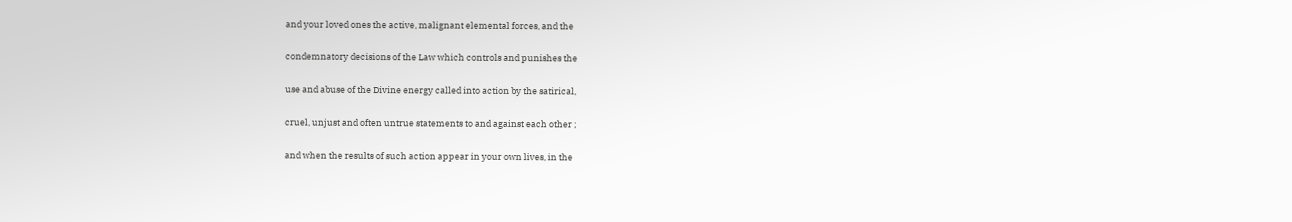and your loved ones the active, malignant elemental forces, and the

condemnatory decisions of the Law which controls and punishes the

use and abuse of the Divine energy called into action by the satirical,

cruel, unjust and often untrue statements to and against each other ;

and when the results of such action appear in your own lives, in the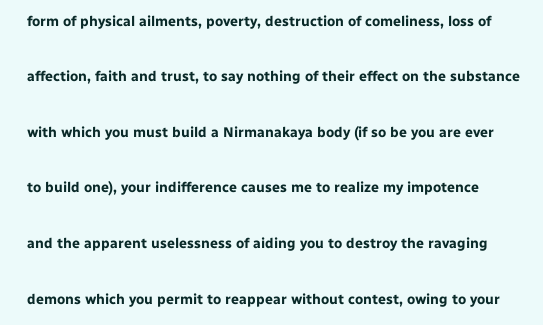form of physical ailments, poverty, destruction of comeliness, loss of

affection, faith and trust, to say nothing of their effect on the substance

with which you must build a Nirmanakaya body (if so be you are ever

to build one), your indifference causes me to realize my impotence

and the apparent uselessness of aiding you to destroy the ravaging

demons which you permit to reappear without contest, owing to your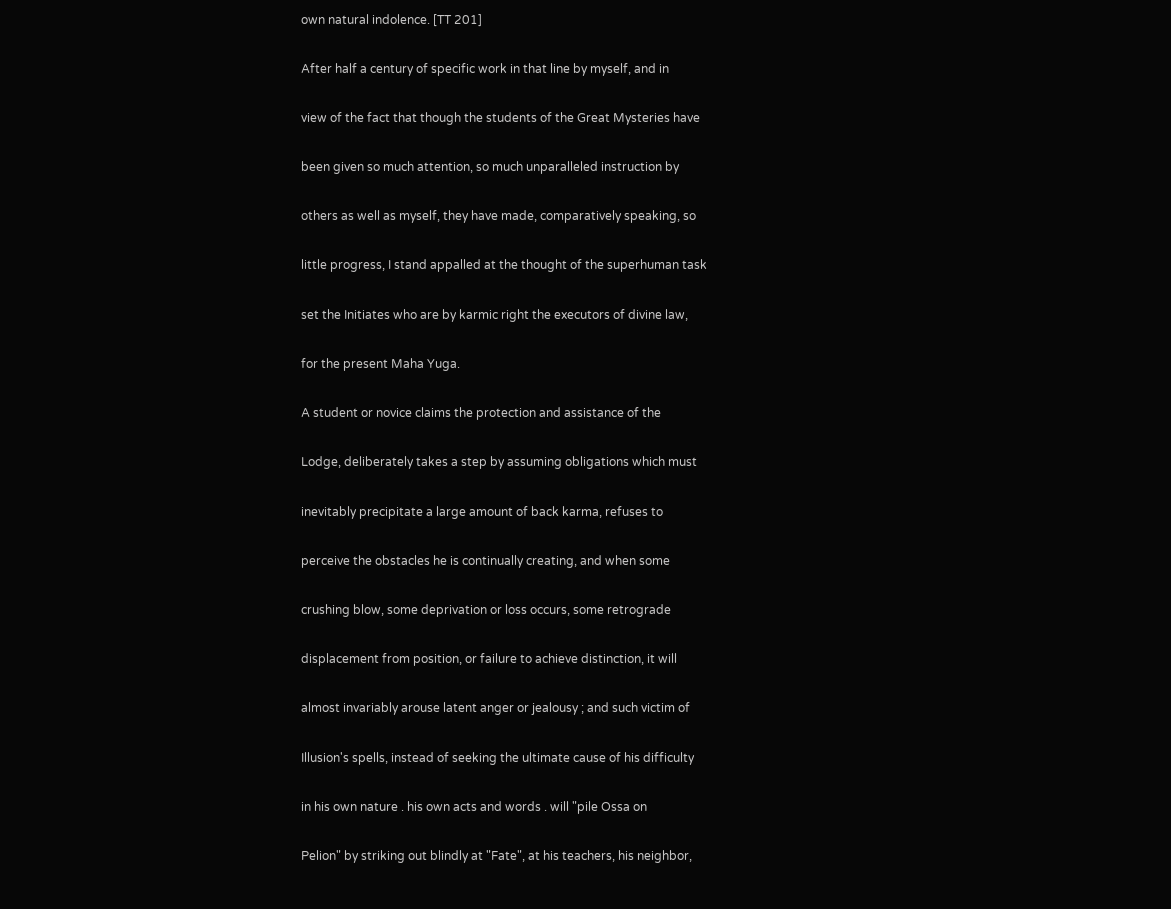own natural indolence. [TT 201]

After half a century of specific work in that line by myself, and in

view of the fact that though the students of the Great Mysteries have

been given so much attention, so much unparalleled instruction by

others as well as myself, they have made, comparatively speaking, so

little progress, I stand appalled at the thought of the superhuman task

set the Initiates who are by karmic right the executors of divine law,

for the present Maha Yuga.

A student or novice claims the protection and assistance of the

Lodge, deliberately takes a step by assuming obligations which must

inevitably precipitate a large amount of back karma, refuses to

perceive the obstacles he is continually creating, and when some

crushing blow, some deprivation or loss occurs, some retrograde

displacement from position, or failure to achieve distinction, it will

almost invariably arouse latent anger or jealousy ; and such victim of

Illusion's spells, instead of seeking the ultimate cause of his difficulty

in his own nature . his own acts and words . will "pile Ossa on

Pelion" by striking out blindly at "Fate", at his teachers, his neighbor,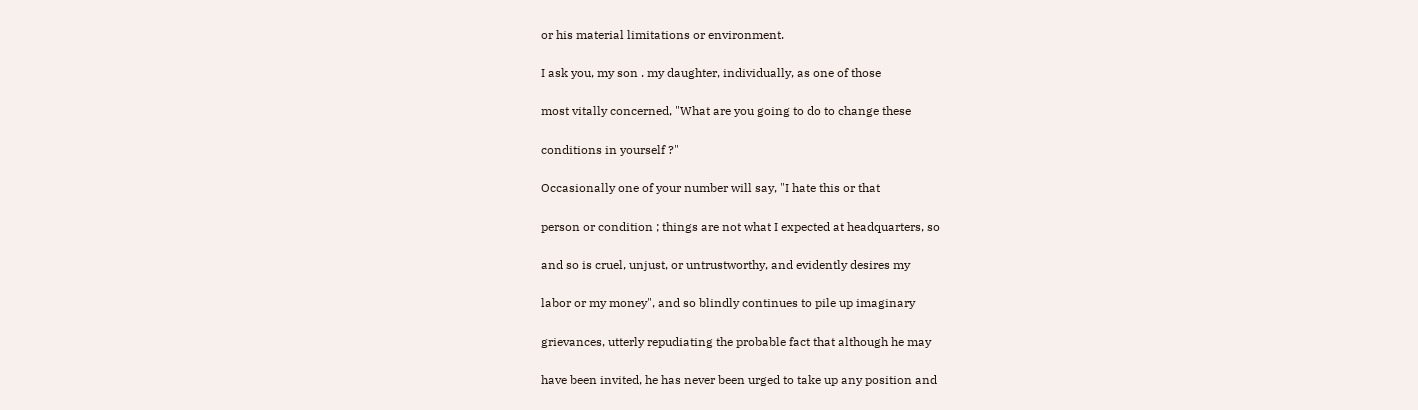or his material limitations or environment.

I ask you, my son . my daughter, individually, as one of those

most vitally concerned, "What are you going to do to change these

conditions in yourself ?"

Occasionally one of your number will say, "I hate this or that

person or condition ; things are not what I expected at headquarters, so

and so is cruel, unjust, or untrustworthy, and evidently desires my

labor or my money", and so blindly continues to pile up imaginary

grievances, utterly repudiating the probable fact that although he may

have been invited, he has never been urged to take up any position and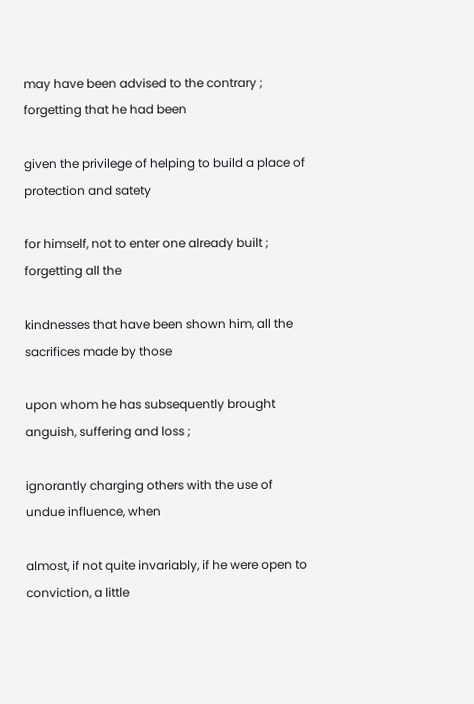may have been advised to the contrary ; forgetting that he had been

given the privilege of helping to build a place of protection and satety

for himself, not to enter one already built ; forgetting all the

kindnesses that have been shown him, all the sacrifices made by those

upon whom he has subsequently brought anguish, suffering and loss ;

ignorantly charging others with the use of undue influence, when

almost, if not quite invariably, if he were open to conviction, a little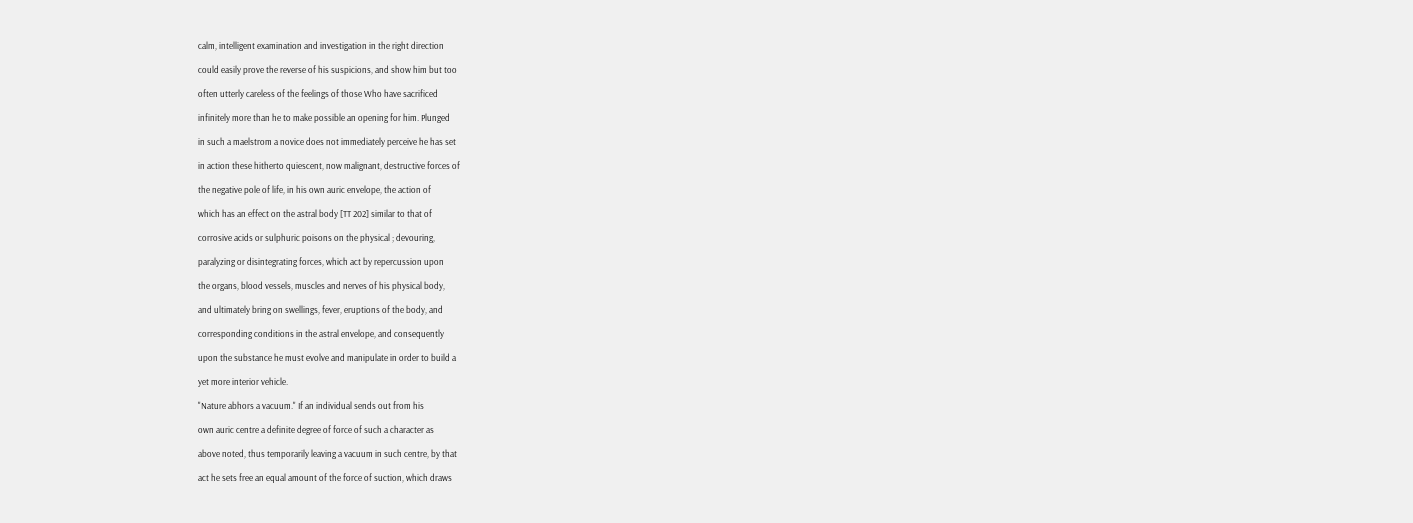calm, intelligent examination and investigation in the right direction

could easily prove the reverse of his suspicions, and show him but too

often utterly careless of the feelings of those Who have sacrificed

infinitely more than he to make possible an opening for him. Plunged

in such a maelstrom a novice does not immediately perceive he has set

in action these hitherto quiescent, now malignant, destructive forces of

the negative pole of life, in his own auric envelope, the action of

which has an effect on the astral body [TT 202] similar to that of

corrosive acids or sulphuric poisons on the physical ; devouring,

paralyzing or disintegrating forces, which act by repercussion upon

the organs, blood vessels, muscles and nerves of his physical body,

and ultimately bring on swellings, fever, eruptions of the body, and

corresponding conditions in the astral envelope, and consequently

upon the substance he must evolve and manipulate in order to build a

yet more interior vehicle.

"Nature abhors a vacuum." If an individual sends out from his

own auric centre a definite degree of force of such a character as

above noted, thus temporarily leaving a vacuum in such centre, by that

act he sets free an equal amount of the force of suction, which draws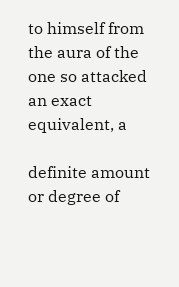to himself from the aura of the one so attacked an exact equivalent, a

definite amount or degree of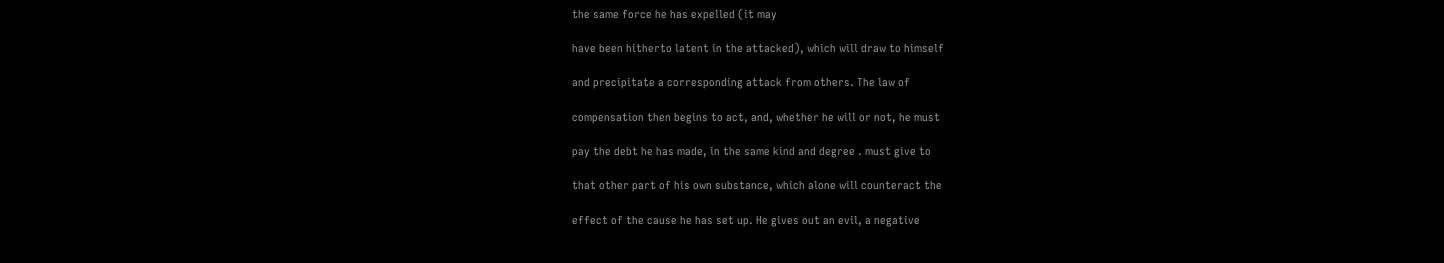the same force he has expelled (it may

have been hitherto latent in the attacked), which will draw to himself

and precipitate a corresponding attack from others. The law of

compensation then begins to act, and, whether he will or not, he must

pay the debt he has made, in the same kind and degree . must give to

that other part of his own substance, which alone will counteract the

effect of the cause he has set up. He gives out an evil, a negative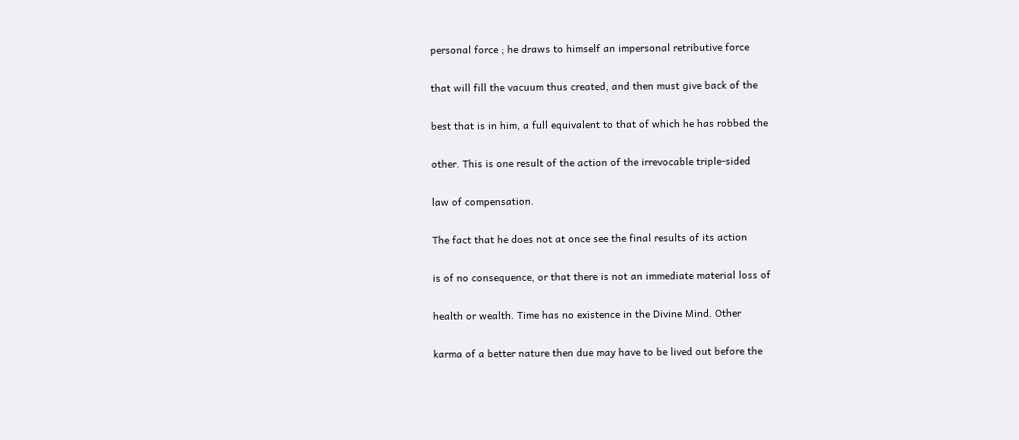personal force ; he draws to himself an impersonal retributive force

that will fill the vacuum thus created, and then must give back of the

best that is in him, a full equivalent to that of which he has robbed the

other. This is one result of the action of the irrevocable triple-sided

law of compensation.

The fact that he does not at once see the final results of its action

is of no consequence, or that there is not an immediate material loss of

health or wealth. Time has no existence in the Divine Mind. Other

karma of a better nature then due may have to be lived out before the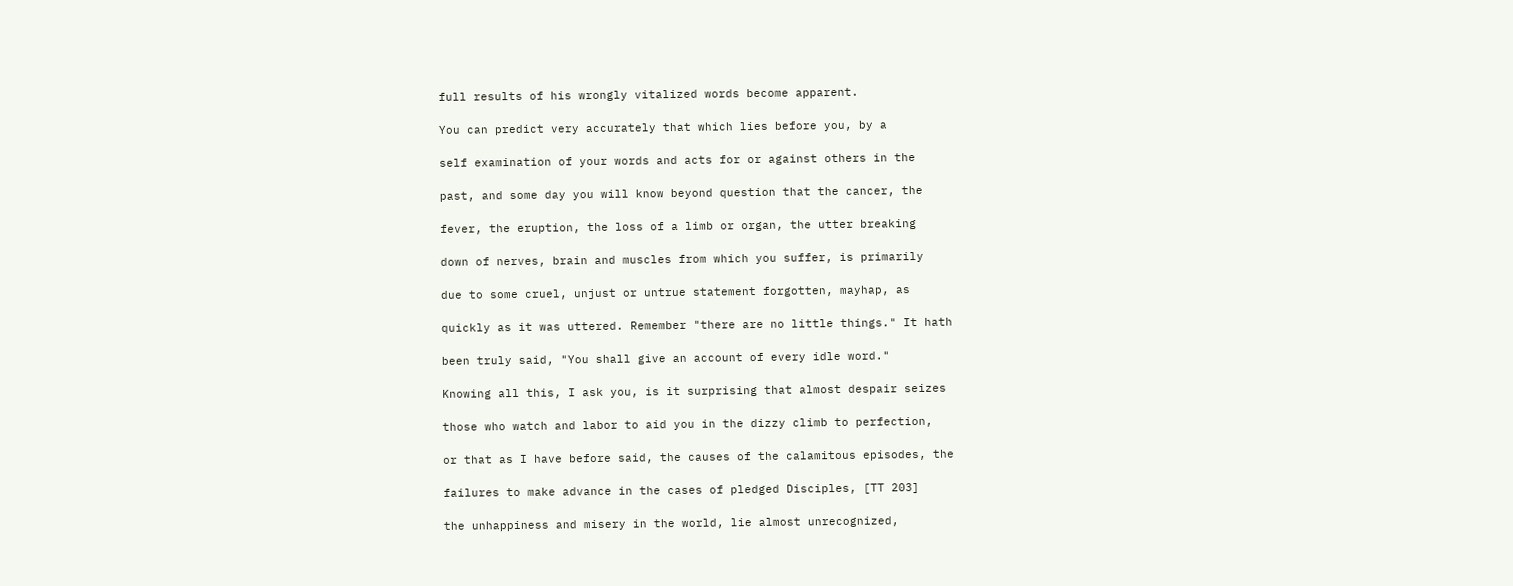full results of his wrongly vitalized words become apparent.

You can predict very accurately that which lies before you, by a

self examination of your words and acts for or against others in the

past, and some day you will know beyond question that the cancer, the

fever, the eruption, the loss of a limb or organ, the utter breaking

down of nerves, brain and muscles from which you suffer, is primarily

due to some cruel, unjust or untrue statement forgotten, mayhap, as

quickly as it was uttered. Remember "there are no little things." It hath

been truly said, "You shall give an account of every idle word."

Knowing all this, I ask you, is it surprising that almost despair seizes

those who watch and labor to aid you in the dizzy climb to perfection,

or that as I have before said, the causes of the calamitous episodes, the

failures to make advance in the cases of pledged Disciples, [TT 203]

the unhappiness and misery in the world, lie almost unrecognized,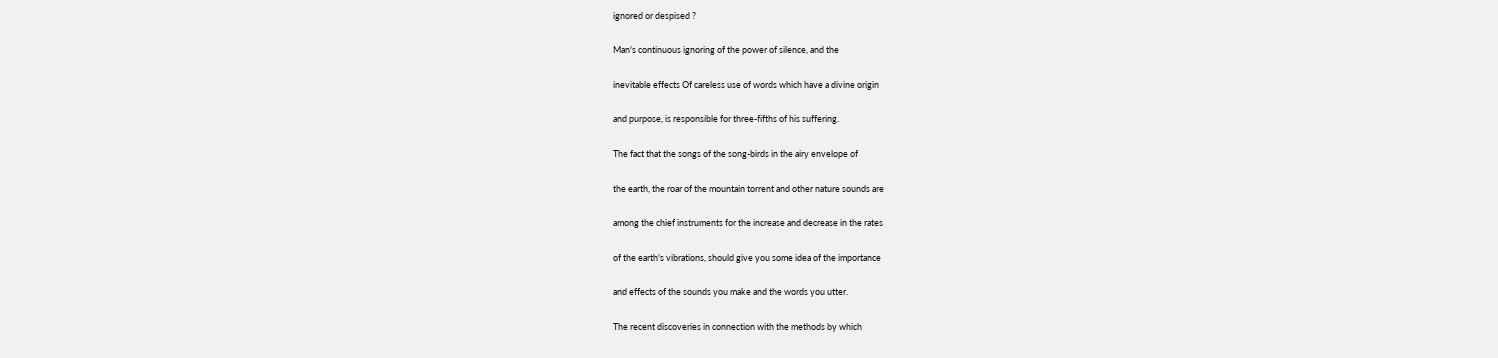ignored or despised ?

Man's continuous ignoring of the power of silence, and the

inevitable effects Of careless use of words which have a divine origin

and purpose, is responsible for three-fifths of his suffering.

The fact that the songs of the song-birds in the airy envelope of

the earth, the roar of the mountain torrent and other nature sounds are

among the chief instruments for the increase and decrease in the rates

of the earth's vibrations, should give you some idea of the importance

and effects of the sounds you make and the words you utter.

The recent discoveries in connection with the methods by which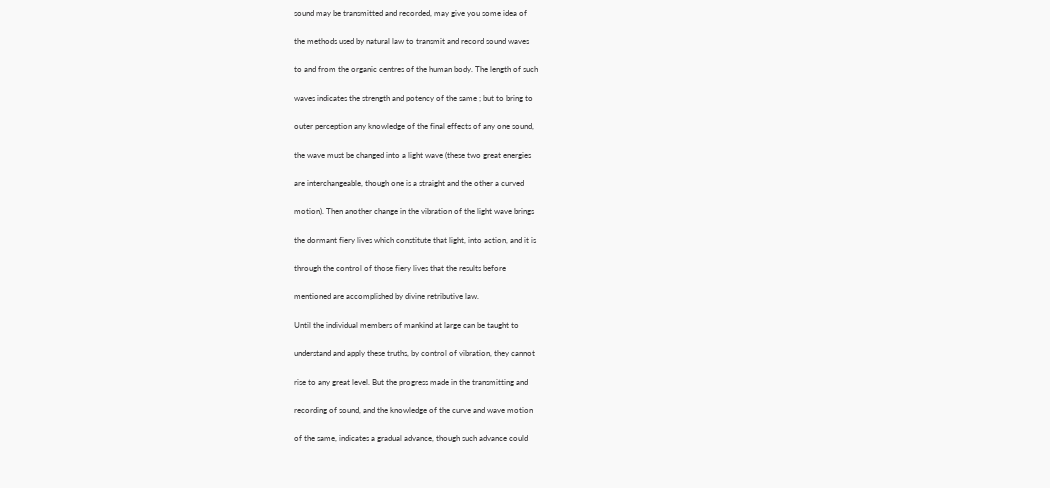sound may be transmitted and recorded, may give you some idea of

the methods used by natural law to transmit and record sound waves

to and from the organic centres of the human body. The length of such

waves indicates the strength and potency of the same ; but to bring to

outer perception any knowledge of the final effects of any one sound,

the wave must be changed into a light wave (these two great energies

are interchangeable, though one is a straight and the other a curved

motion). Then another change in the vibration of the light wave brings

the dormant fiery lives which constitute that light, into action, and it is

through the control of those fiery lives that the results before

mentioned are accomplished by divine retributive law.

Until the individual members of mankind at large can be taught to

understand and apply these truths, by control of vibration, they cannot

rise to any great level. But the progress made in the transmitting and

recording of sound, and the knowledge of the curve and wave motion

of the same, indicates a gradual advance, though such advance could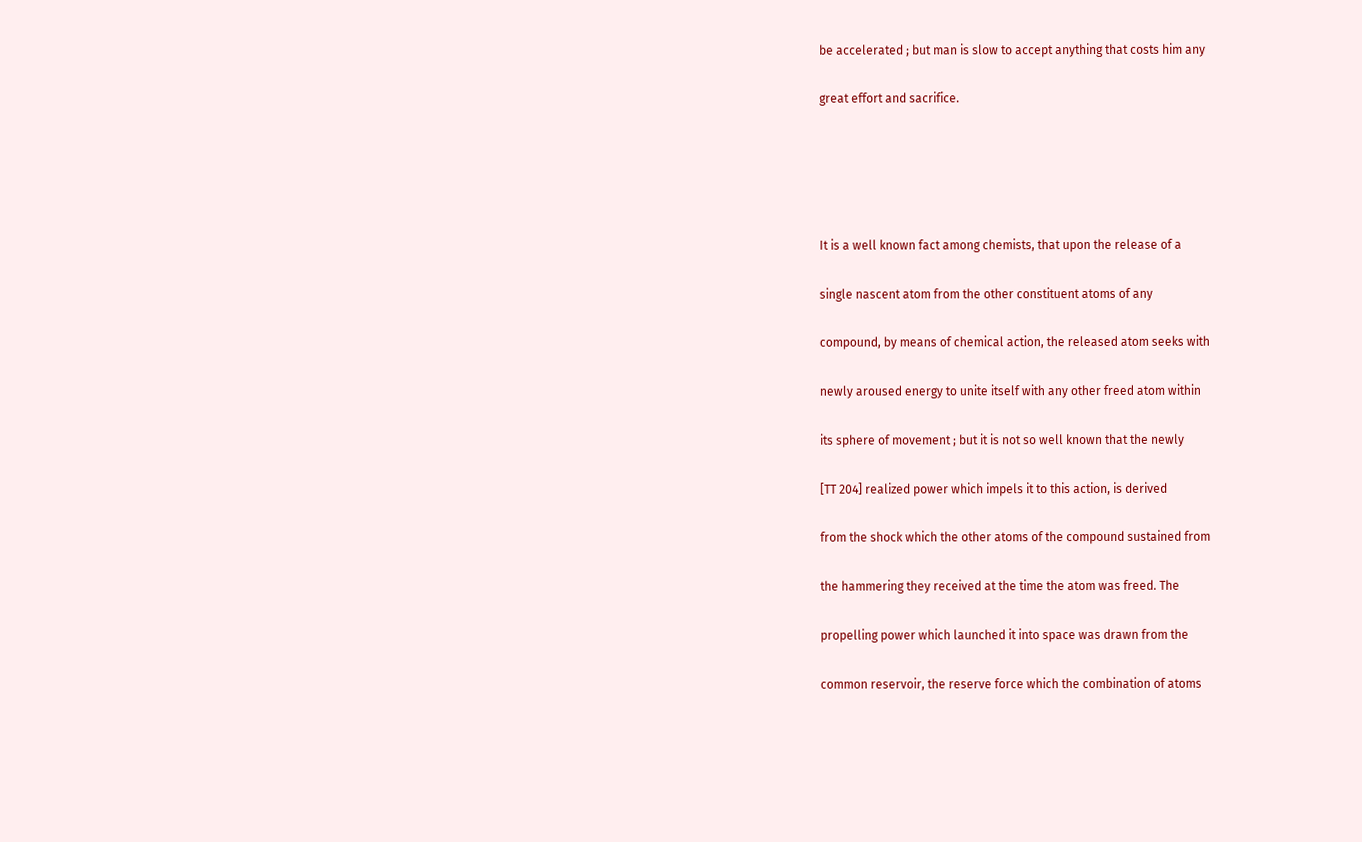be accelerated ; but man is slow to accept anything that costs him any

great effort and sacrifice.





It is a well known fact among chemists, that upon the release of a

single nascent atom from the other constituent atoms of any

compound, by means of chemical action, the released atom seeks with

newly aroused energy to unite itself with any other freed atom within

its sphere of movement ; but it is not so well known that the newly

[TT 204] realized power which impels it to this action, is derived

from the shock which the other atoms of the compound sustained from

the hammering they received at the time the atom was freed. The

propelling power which launched it into space was drawn from the

common reservoir, the reserve force which the combination of atoms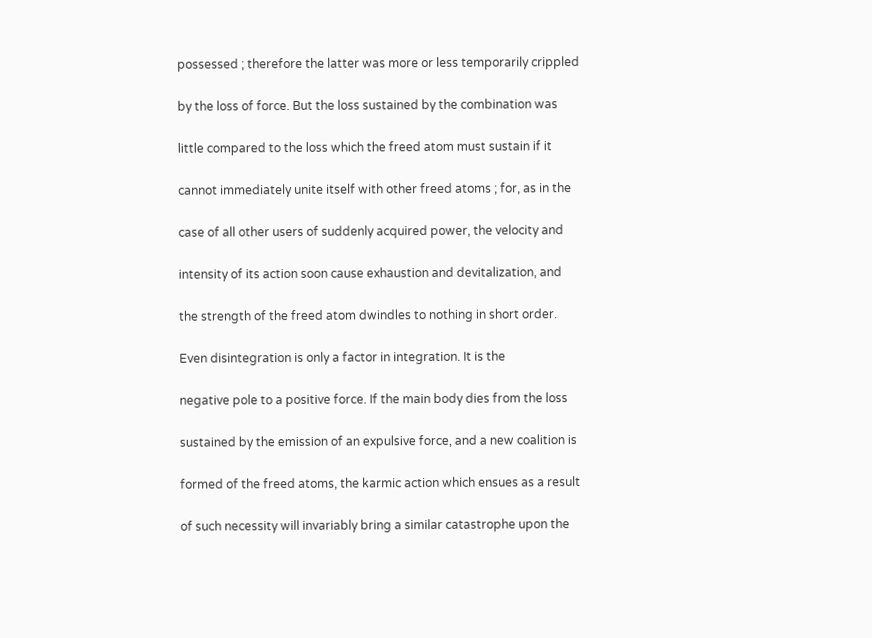possessed ; therefore the latter was more or less temporarily crippled

by the loss of force. But the loss sustained by the combination was

little compared to the loss which the freed atom must sustain if it

cannot immediately unite itself with other freed atoms ; for, as in the

case of all other users of suddenly acquired power, the velocity and

intensity of its action soon cause exhaustion and devitalization, and

the strength of the freed atom dwindles to nothing in short order.

Even disintegration is only a factor in integration. It is the

negative pole to a positive force. If the main body dies from the loss

sustained by the emission of an expulsive force, and a new coalition is

formed of the freed atoms, the karmic action which ensues as a result

of such necessity will invariably bring a similar catastrophe upon the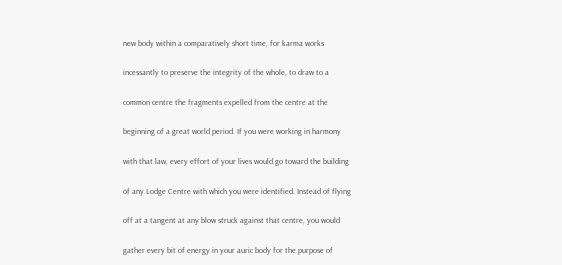new body within a comparatively short time, for karma works

incessantly to preserve the integrity of the whole, to draw to a

common centre the fragments expelled from the centre at the

beginning of a great world period. If you were working in harmony

with that law, every effort of your lives would go toward the building

of any Lodge Centre with which you were identified. Instead of flying

off at a tangent at any blow struck against that centre, you would

gather every bit of energy in your auric body for the purpose of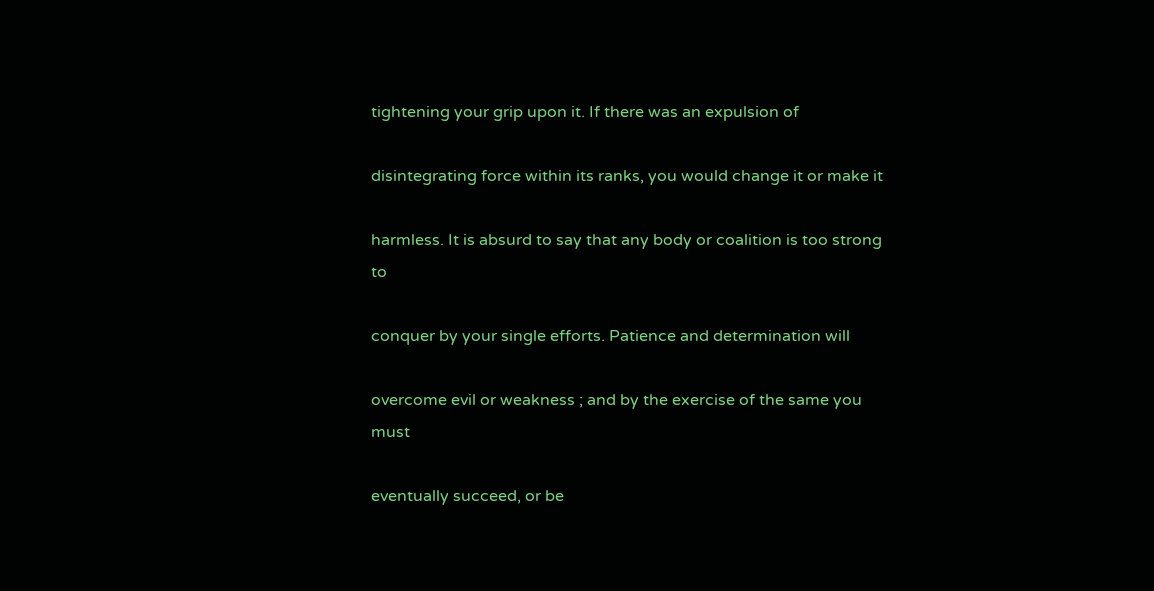tightening your grip upon it. If there was an expulsion of

disintegrating force within its ranks, you would change it or make it

harmless. It is absurd to say that any body or coalition is too strong to

conquer by your single efforts. Patience and determination will

overcome evil or weakness ; and by the exercise of the same you must

eventually succeed, or be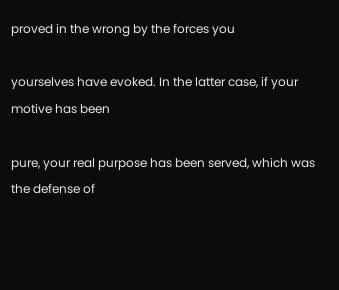proved in the wrong by the forces you

yourselves have evoked. In the latter case, if your motive has been

pure, your real purpose has been served, which was the defense of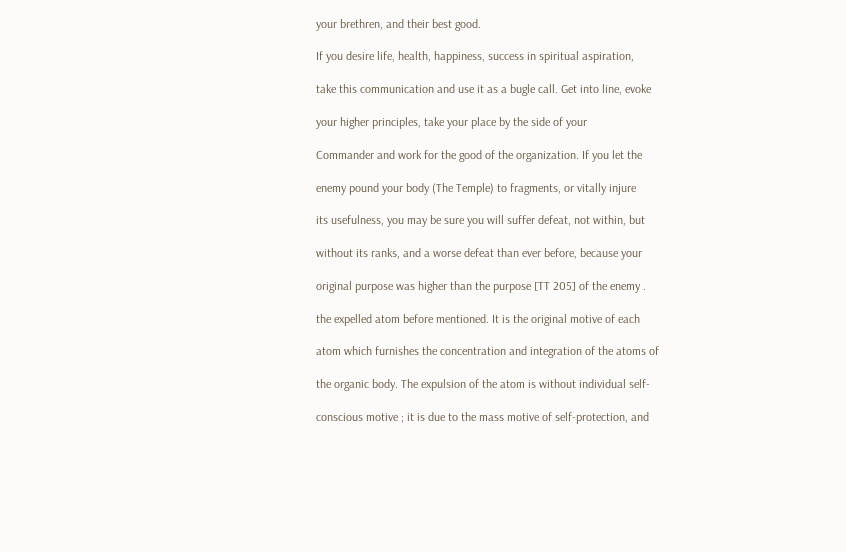your brethren, and their best good.

If you desire life, health, happiness, success in spiritual aspiration,

take this communication and use it as a bugle call. Get into line, evoke

your higher principles, take your place by the side of your

Commander and work for the good of the organization. If you let the

enemy pound your body (The Temple) to fragments, or vitally injure

its usefulness, you may be sure you will suffer defeat, not within, but

without its ranks, and a worse defeat than ever before, because your

original purpose was higher than the purpose [TT 205] of the enemy .

the expelled atom before mentioned. It is the original motive of each

atom which furnishes the concentration and integration of the atoms of

the organic body. The expulsion of the atom is without individual self-

conscious motive ; it is due to the mass motive of self-protection, and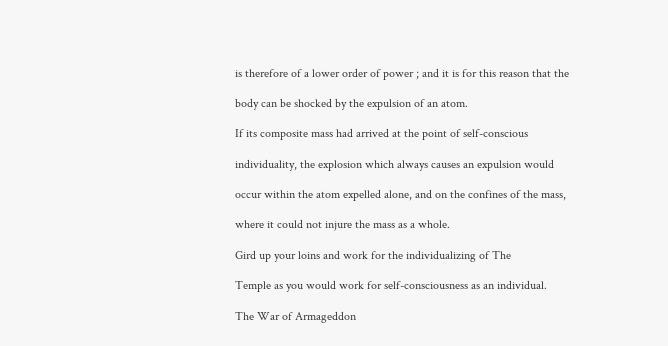is therefore of a lower order of power ; and it is for this reason that the

body can be shocked by the expulsion of an atom.

If its composite mass had arrived at the point of self-conscious

individuality, the explosion which always causes an expulsion would

occur within the atom expelled alone, and on the confines of the mass,

where it could not injure the mass as a whole.

Gird up your loins and work for the individualizing of The

Temple as you would work for self-consciousness as an individual.

The War of Armageddon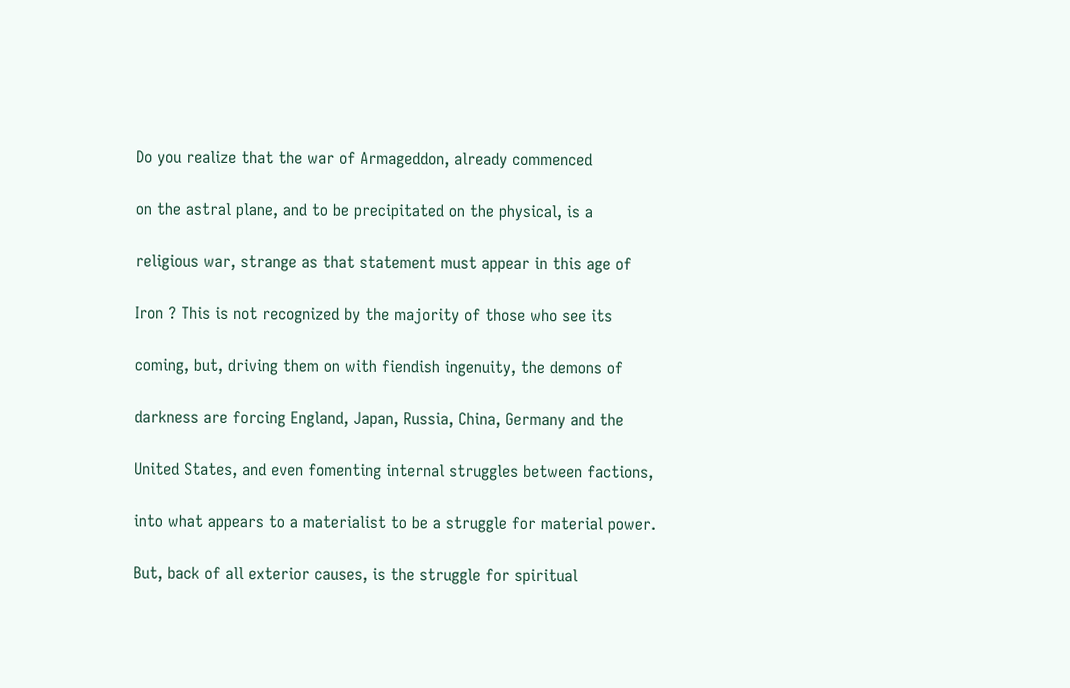Do you realize that the war of Armageddon, already commenced

on the astral plane, and to be precipitated on the physical, is a

religious war, strange as that statement must appear in this age of

Iron ? This is not recognized by the majority of those who see its

coming, but, driving them on with fiendish ingenuity, the demons of

darkness are forcing England, Japan, Russia, China, Germany and the

United States, and even fomenting internal struggles between factions,

into what appears to a materialist to be a struggle for material power.

But, back of all exterior causes, is the struggle for spiritual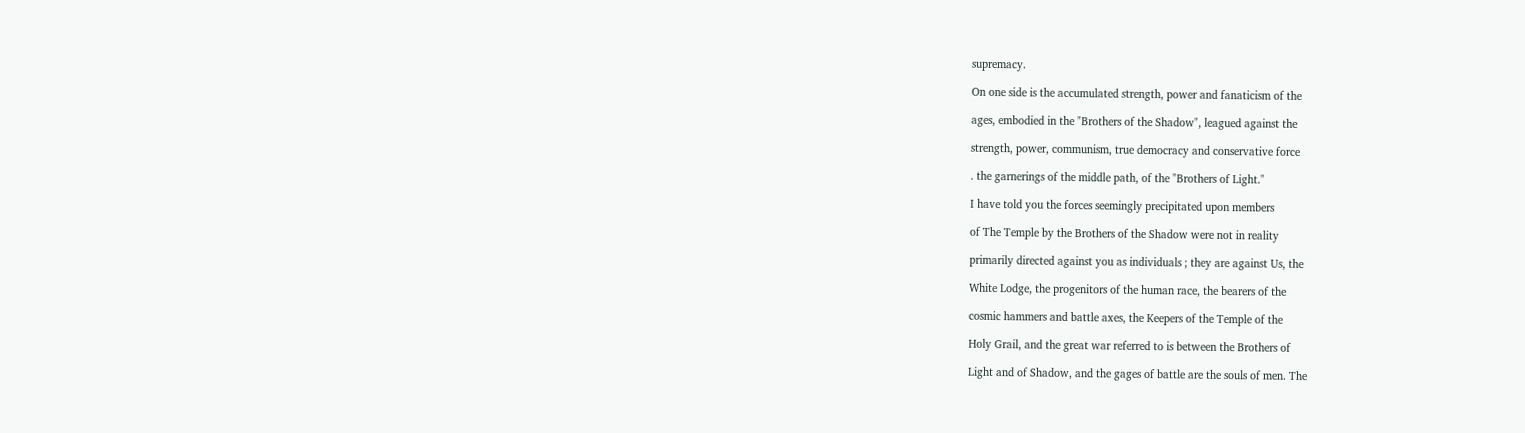supremacy.

On one side is the accumulated strength, power and fanaticism of the

ages, embodied in the "Brothers of the Shadow", leagued against the

strength, power, communism, true democracy and conservative force

. the garnerings of the middle path, of the "Brothers of Light."

I have told you the forces seemingly precipitated upon members

of The Temple by the Brothers of the Shadow were not in reality

primarily directed against you as individuals ; they are against Us, the

White Lodge, the progenitors of the human race, the bearers of the

cosmic hammers and battle axes, the Keepers of the Temple of the

Holy Grail, and the great war referred to is between the Brothers of

Light and of Shadow, and the gages of battle are the souls of men. The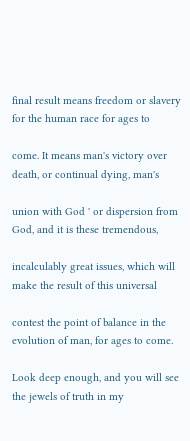final result means freedom or slavery for the human race for ages to

come. It means man's victory over death, or continual dying, man's

union with God ' or dispersion from God, and it is these tremendous,

incalculably great issues, which will make the result of this universal

contest the point of balance in the evolution of man, for ages to come.

Look deep enough, and you will see the jewels of truth in my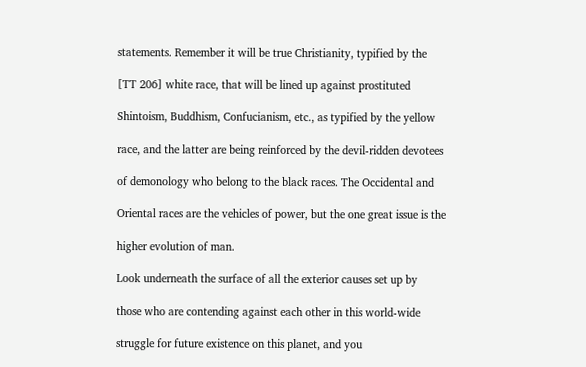statements. Remember it will be true Christianity, typified by the

[TT 206] white race, that will be lined up against prostituted

Shintoism, Buddhism, Confucianism, etc., as typified by the yellow

race, and the latter are being reinforced by the devil-ridden devotees

of demonology who belong to the black races. The Occidental and

Oriental races are the vehicles of power, but the one great issue is the

higher evolution of man.

Look underneath the surface of all the exterior causes set up by

those who are contending against each other in this world-wide

struggle for future existence on this planet, and you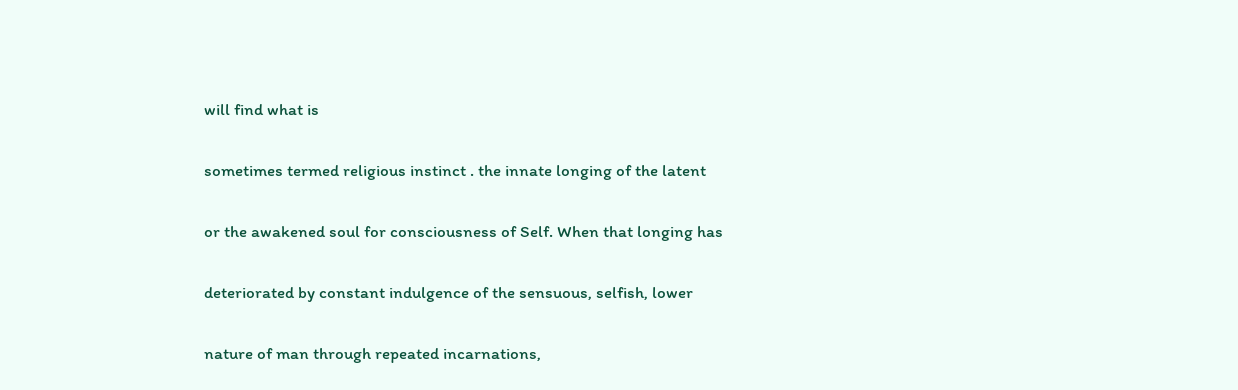will find what is

sometimes termed religious instinct . the innate longing of the latent

or the awakened soul for consciousness of Self. When that longing has

deteriorated by constant indulgence of the sensuous, selfish, lower

nature of man through repeated incarnations,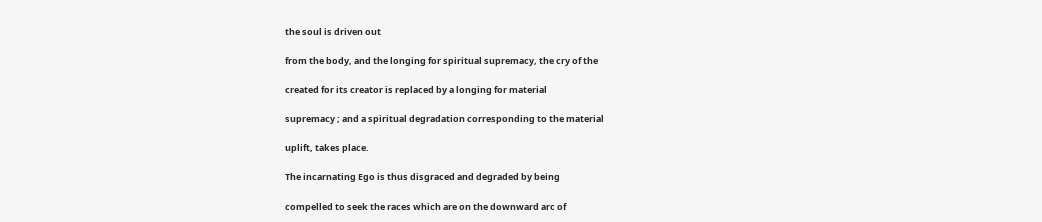the soul is driven out

from the body, and the longing for spiritual supremacy, the cry of the

created for its creator is replaced by a longing for material

supremacy ; and a spiritual degradation corresponding to the material

uplift, takes place.

The incarnating Ego is thus disgraced and degraded by being

compelled to seek the races which are on the downward arc of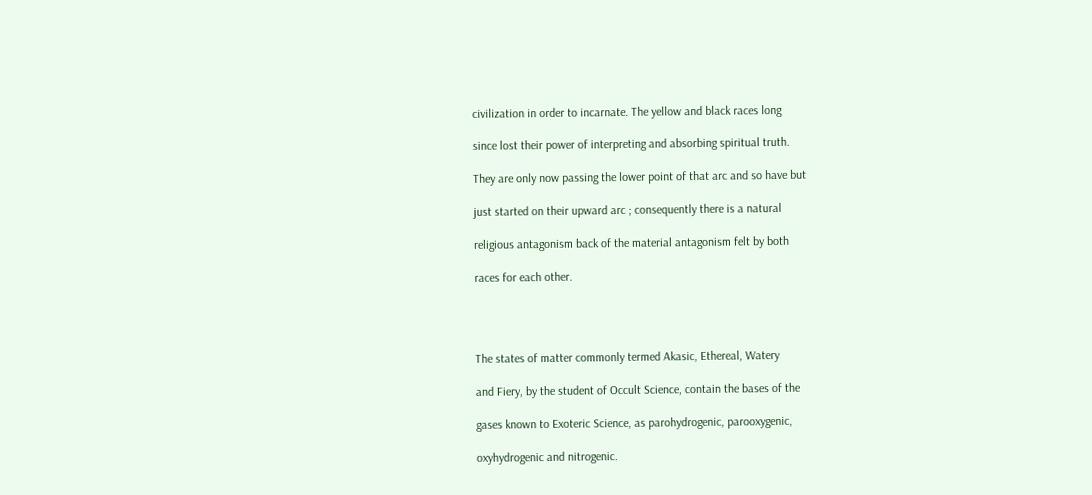civilization in order to incarnate. The yellow and black races long

since lost their power of interpreting and absorbing spiritual truth.

They are only now passing the lower point of that arc and so have but

just started on their upward arc ; consequently there is a natural

religious antagonism back of the material antagonism felt by both

races for each other.




The states of matter commonly termed Akasic, Ethereal, Watery

and Fiery, by the student of Occult Science, contain the bases of the

gases known to Exoteric Science, as parohydrogenic, parooxygenic,

oxyhydrogenic and nitrogenic.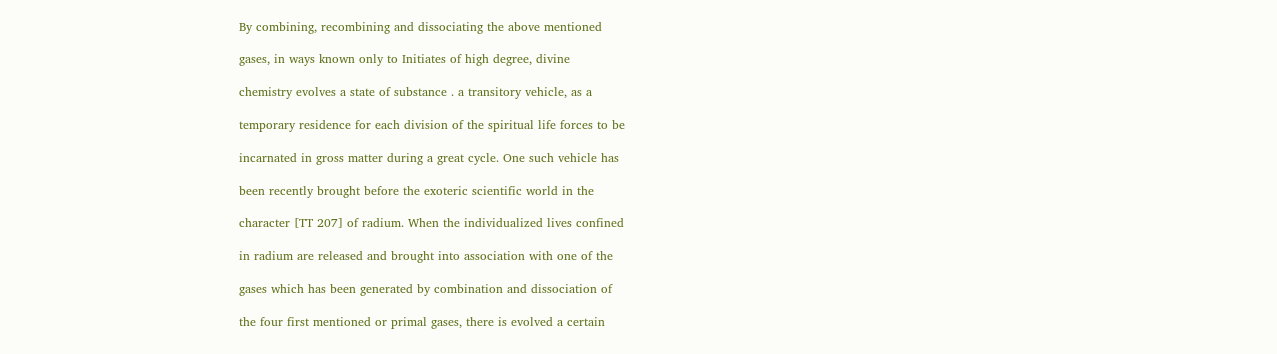By combining, recombining and dissociating the above mentioned

gases, in ways known only to Initiates of high degree, divine

chemistry evolves a state of substance . a transitory vehicle, as a

temporary residence for each division of the spiritual life forces to be

incarnated in gross matter during a great cycle. One such vehicle has

been recently brought before the exoteric scientific world in the

character [TT 207] of radium. When the individualized lives confined

in radium are released and brought into association with one of the

gases which has been generated by combination and dissociation of

the four first mentioned or primal gases, there is evolved a certain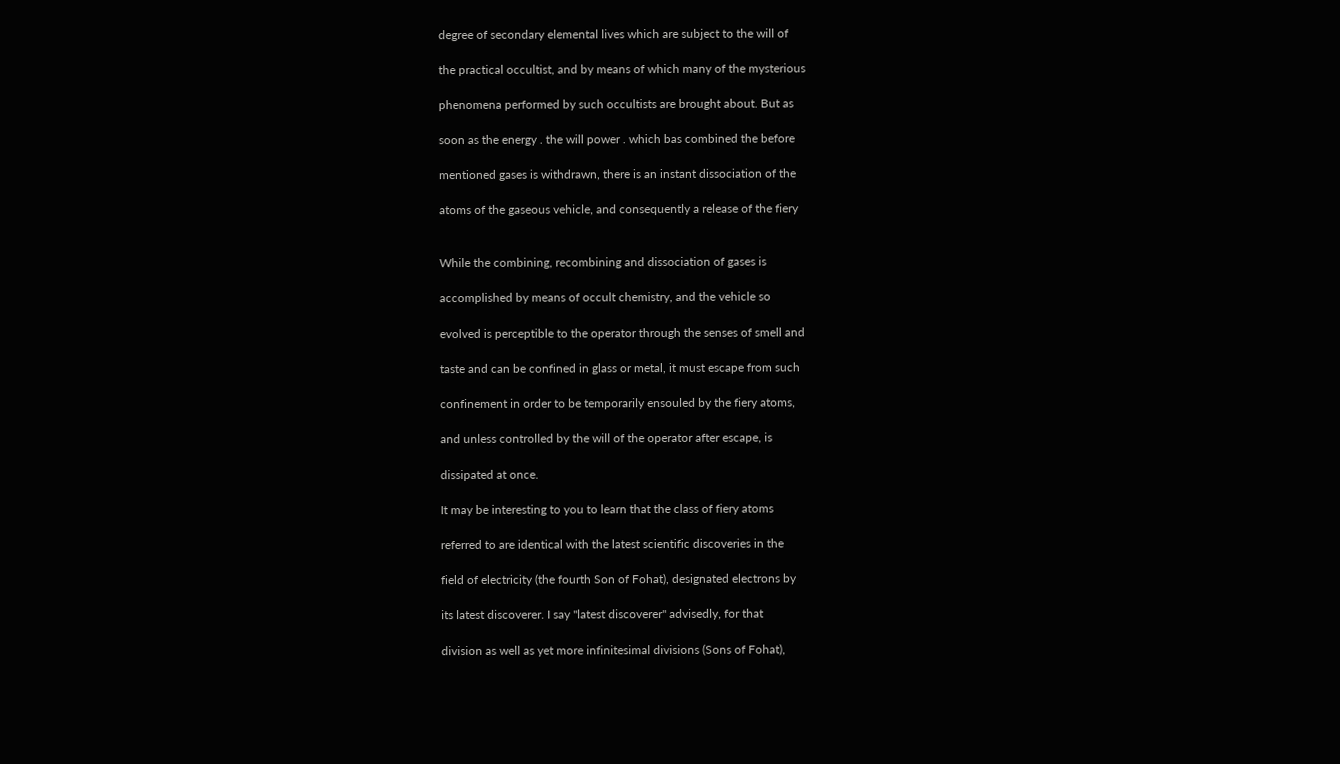degree of secondary elemental lives which are subject to the will of

the practical occultist, and by means of which many of the mysterious

phenomena performed by such occultists are brought about. But as

soon as the energy . the will power . which bas combined the before

mentioned gases is withdrawn, there is an instant dissociation of the

atoms of the gaseous vehicle, and consequently a release of the fiery


While the combining, recombining and dissociation of gases is

accomplished by means of occult chemistry, and the vehicle so

evolved is perceptible to the operator through the senses of smell and

taste and can be confined in glass or metal, it must escape from such

confinement in order to be temporarily ensouled by the fiery atoms,

and unless controlled by the will of the operator after escape, is

dissipated at once.

It may be interesting to you to learn that the class of fiery atoms

referred to are identical with the latest scientific discoveries in the

field of electricity (the fourth Son of Fohat), designated electrons by

its latest discoverer. I say "latest discoverer" advisedly, for that

division as well as yet more infinitesimal divisions (Sons of Fohat),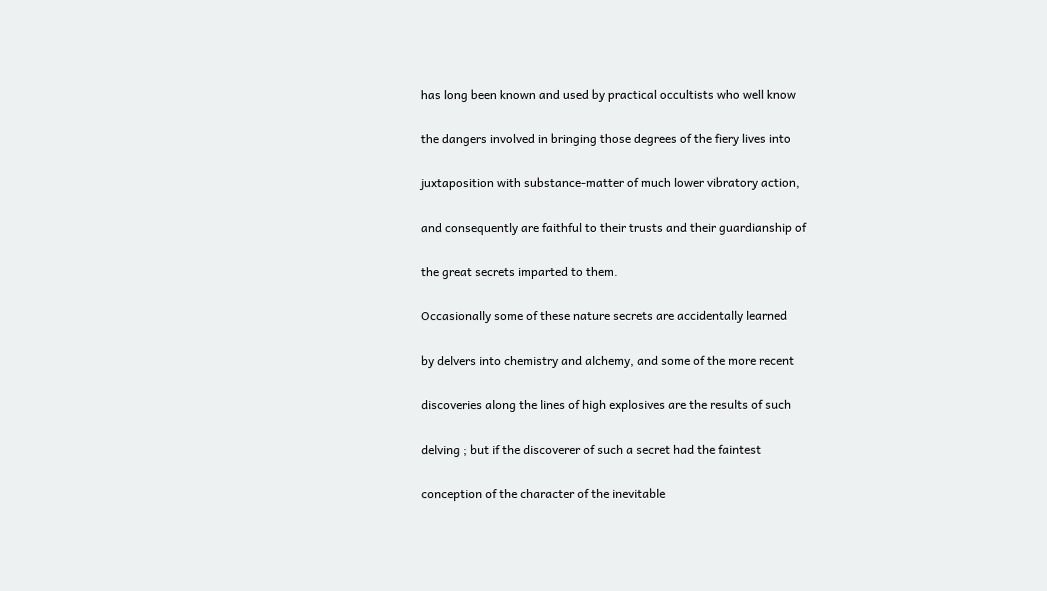has long been known and used by practical occultists who well know

the dangers involved in bringing those degrees of the fiery lives into

juxtaposition with substance-matter of much lower vibratory action,

and consequently are faithful to their trusts and their guardianship of

the great secrets imparted to them.

Occasionally some of these nature secrets are accidentally learned

by delvers into chemistry and alchemy, and some of the more recent

discoveries along the lines of high explosives are the results of such

delving ; but if the discoverer of such a secret had the faintest

conception of the character of the inevitable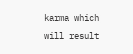karma which will result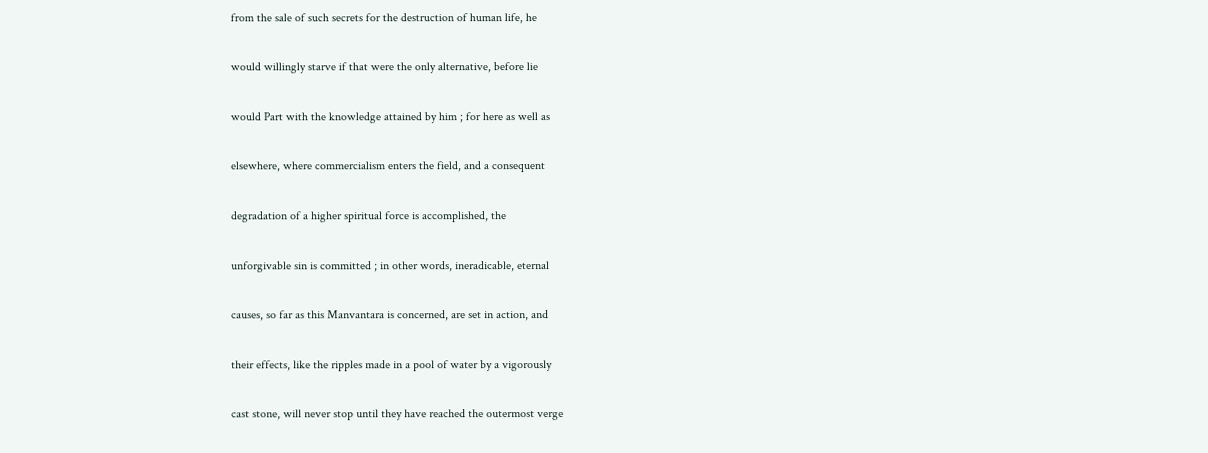from the sale of such secrets for the destruction of human life, he

would willingly starve if that were the only alternative, before lie

would Part with the knowledge attained by him ; for here as well as

elsewhere, where commercialism enters the field, and a consequent

degradation of a higher spiritual force is accomplished, the

unforgivable sin is committed ; in other words, ineradicable, eternal

causes, so far as this Manvantara is concerned, are set in action, and

their effects, like the ripples made in a pool of water by a vigorously

cast stone, will never stop until they have reached the outermost verge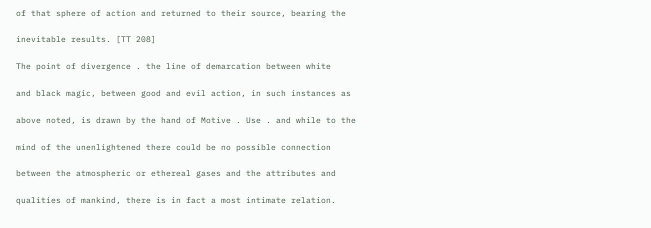of that sphere of action and returned to their source, bearing the

inevitable results. [TT 208]

The point of divergence . the line of demarcation between white

and black magic, between good and evil action, in such instances as

above noted, is drawn by the hand of Motive . Use . and while to the

mind of the unenlightened there could be no possible connection

between the atmospheric or ethereal gases and the attributes and

qualities of mankind, there is in fact a most intimate relation.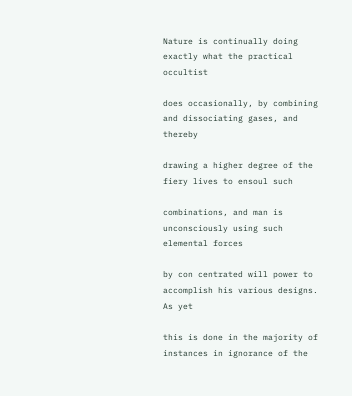Nature is continually doing exactly what the practical occultist

does occasionally, by combining and dissociating gases, and thereby

drawing a higher degree of the fiery lives to ensoul such

combinations, and man is unconsciously using such elemental forces

by con centrated will power to accomplish his various designs. As yet

this is done in the majority of instances in ignorance of the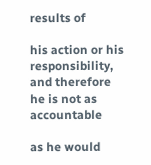results of

his action or his responsibility, and therefore he is not as accountable

as he would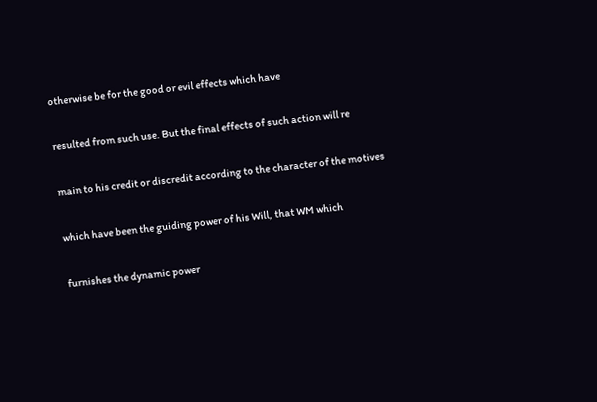otherwise be for the good or evil effects which have

resulted from such use. But the final effects of such action will re

main to his credit or discredit according to the character of the motives

which have been the guiding power of his Will, that WM which

furnishes the dynamic power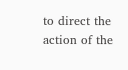to direct the action of the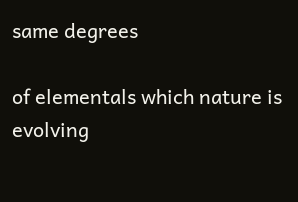same degrees

of elementals which nature is evolving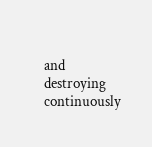and destroying continuously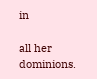in

all her dominions.